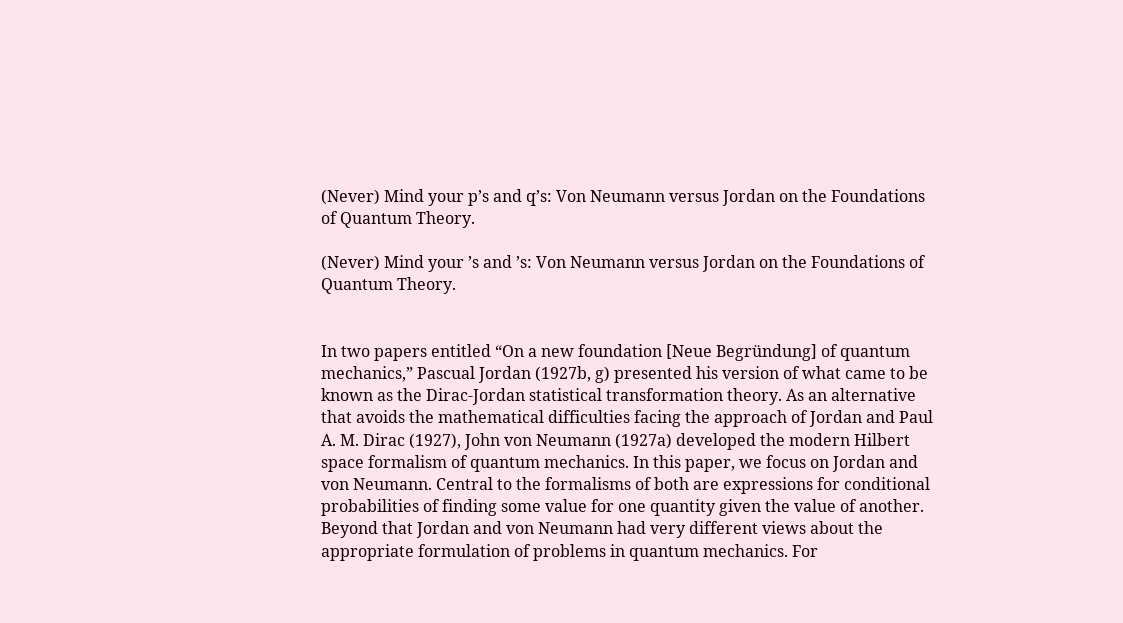(Never) Mind your p’s and q’s: Von Neumann versus Jordan on the Foundations of Quantum Theory.

(Never) Mind your ’s and ’s: Von Neumann versus Jordan on the Foundations of Quantum Theory.


In two papers entitled “On a new foundation [Neue Begründung] of quantum mechanics,” Pascual Jordan (1927b, g) presented his version of what came to be known as the Dirac-Jordan statistical transformation theory. As an alternative that avoids the mathematical difficulties facing the approach of Jordan and Paul A. M. Dirac (1927), John von Neumann (1927a) developed the modern Hilbert space formalism of quantum mechanics. In this paper, we focus on Jordan and von Neumann. Central to the formalisms of both are expressions for conditional probabilities of finding some value for one quantity given the value of another. Beyond that Jordan and von Neumann had very different views about the appropriate formulation of problems in quantum mechanics. For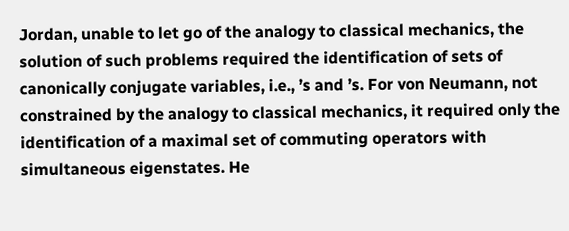Jordan, unable to let go of the analogy to classical mechanics, the solution of such problems required the identification of sets of canonically conjugate variables, i.e., ’s and ’s. For von Neumann, not constrained by the analogy to classical mechanics, it required only the identification of a maximal set of commuting operators with simultaneous eigenstates. He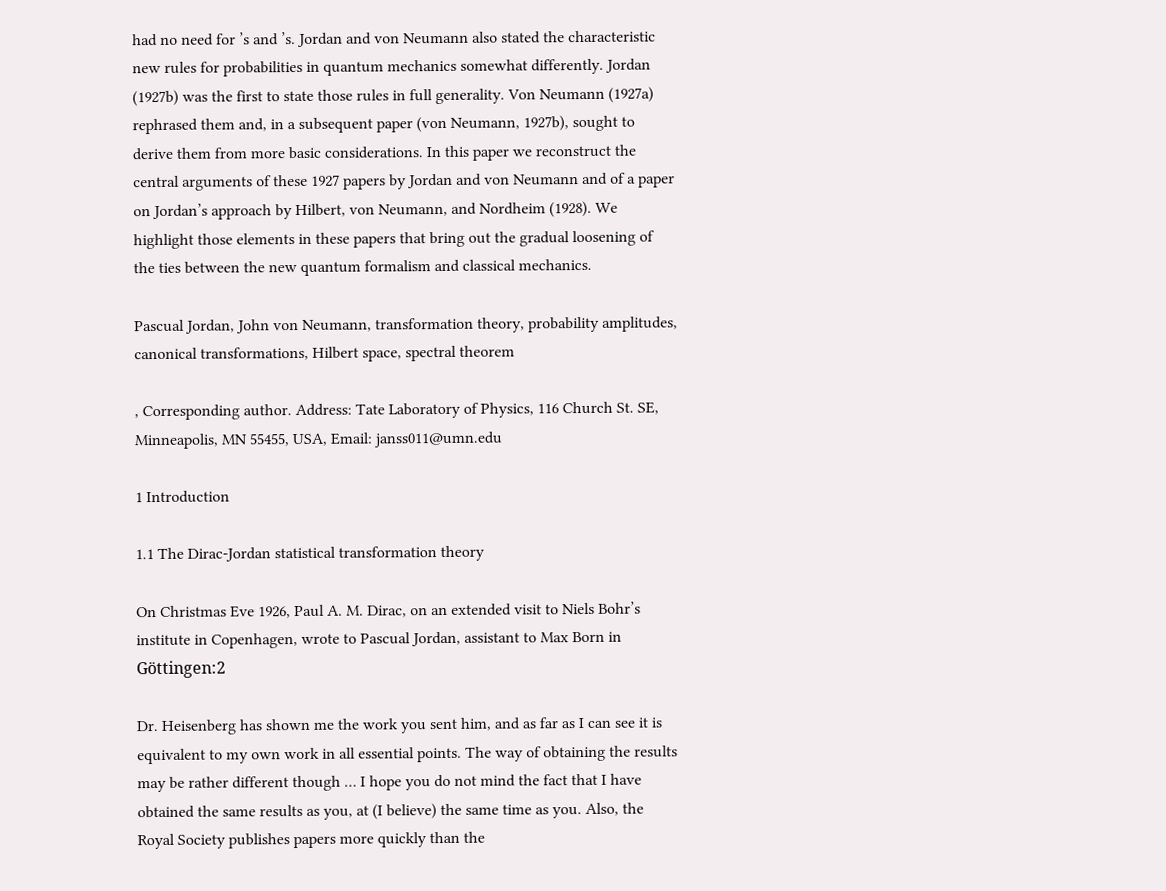had no need for ’s and ’s. Jordan and von Neumann also stated the characteristic new rules for probabilities in quantum mechanics somewhat differently. Jordan (1927b) was the first to state those rules in full generality. Von Neumann (1927a) rephrased them and, in a subsequent paper (von Neumann, 1927b), sought to derive them from more basic considerations. In this paper we reconstruct the central arguments of these 1927 papers by Jordan and von Neumann and of a paper on Jordan’s approach by Hilbert, von Neumann, and Nordheim (1928). We highlight those elements in these papers that bring out the gradual loosening of the ties between the new quantum formalism and classical mechanics.

Pascual Jordan, John von Neumann, transformation theory, probability amplitudes, canonical transformations, Hilbert space, spectral theorem

, Corresponding author. Address: Tate Laboratory of Physics, 116 Church St. SE, Minneapolis, MN 55455, USA, Email: janss011@umn.edu

1 Introduction

1.1 The Dirac-Jordan statistical transformation theory

On Christmas Eve 1926, Paul A. M. Dirac, on an extended visit to Niels Bohr’s institute in Copenhagen, wrote to Pascual Jordan, assistant to Max Born in Göttingen:2

Dr. Heisenberg has shown me the work you sent him, and as far as I can see it is equivalent to my own work in all essential points. The way of obtaining the results may be rather different though … I hope you do not mind the fact that I have obtained the same results as you, at (I believe) the same time as you. Also, the Royal Society publishes papers more quickly than the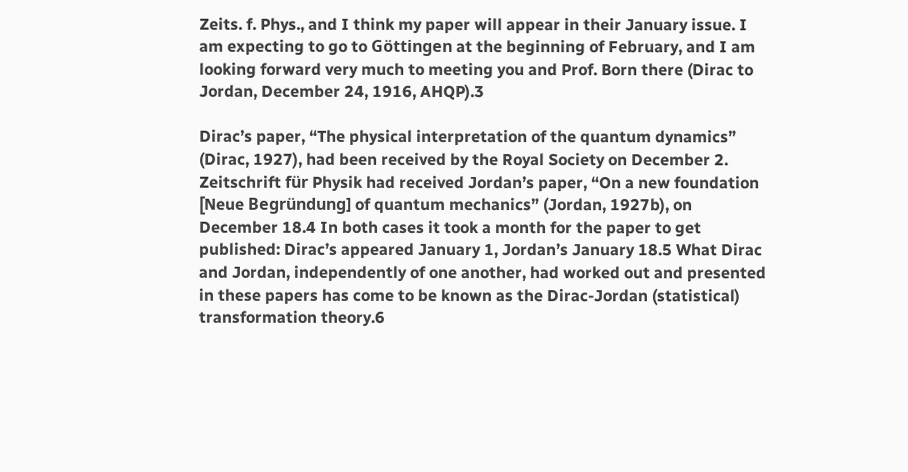Zeits. f. Phys., and I think my paper will appear in their January issue. I am expecting to go to Göttingen at the beginning of February, and I am looking forward very much to meeting you and Prof. Born there (Dirac to Jordan, December 24, 1916, AHQP).3

Dirac’s paper, “The physical interpretation of the quantum dynamics” (Dirac, 1927), had been received by the Royal Society on December 2. Zeitschrift für Physik had received Jordan’s paper, “On a new foundation [Neue Begründung] of quantum mechanics” (Jordan, 1927b), on December 18.4 In both cases it took a month for the paper to get published: Dirac’s appeared January 1, Jordan’s January 18.5 What Dirac and Jordan, independently of one another, had worked out and presented in these papers has come to be known as the Dirac-Jordan (statistical) transformation theory.6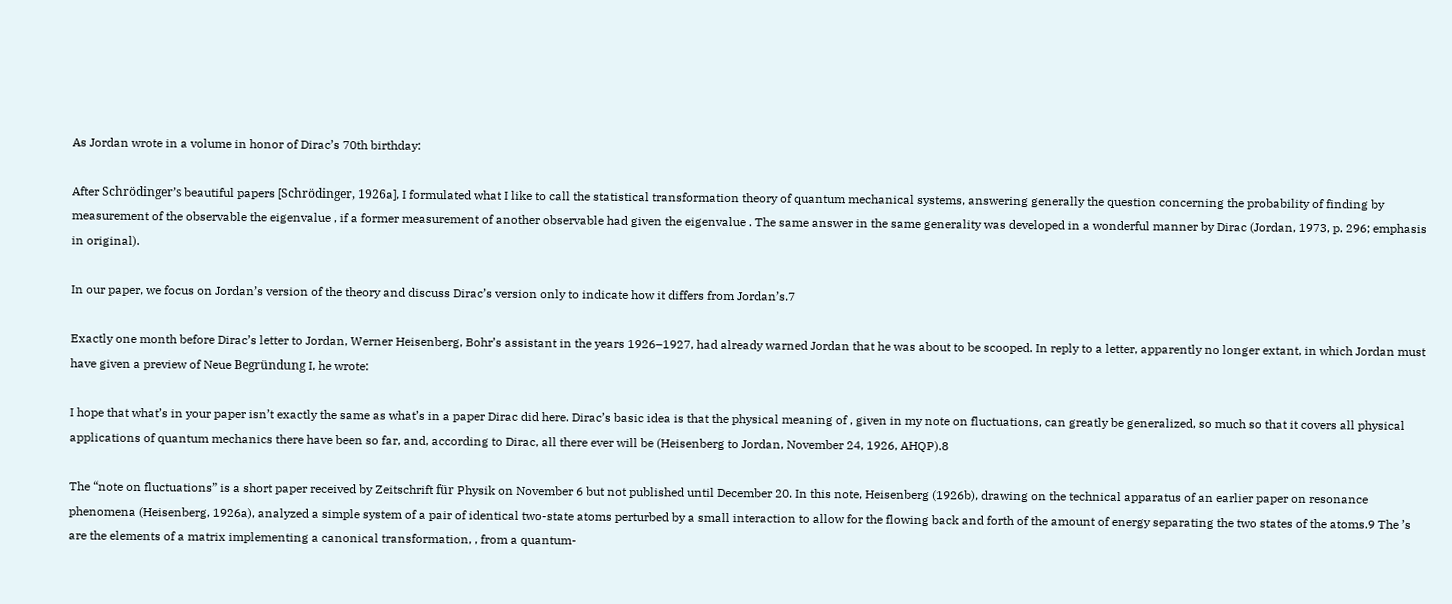As Jordan wrote in a volume in honor of Dirac’s 70th birthday:

After Schrödinger’s beautiful papers [Schrödinger, 1926a], I formulated what I like to call the statistical transformation theory of quantum mechanical systems, answering generally the question concerning the probability of finding by measurement of the observable the eigenvalue , if a former measurement of another observable had given the eigenvalue . The same answer in the same generality was developed in a wonderful manner by Dirac (Jordan, 1973, p. 296; emphasis in original).

In our paper, we focus on Jordan’s version of the theory and discuss Dirac’s version only to indicate how it differs from Jordan’s.7

Exactly one month before Dirac’s letter to Jordan, Werner Heisenberg, Bohr’s assistant in the years 1926–1927, had already warned Jordan that he was about to be scooped. In reply to a letter, apparently no longer extant, in which Jordan must have given a preview of Neue Begründung I, he wrote:

I hope that what’s in your paper isn’t exactly the same as what’s in a paper Dirac did here. Dirac’s basic idea is that the physical meaning of , given in my note on fluctuations, can greatly be generalized, so much so that it covers all physical applications of quantum mechanics there have been so far, and, according to Dirac, all there ever will be (Heisenberg to Jordan, November 24, 1926, AHQP).8

The “note on fluctuations” is a short paper received by Zeitschrift für Physik on November 6 but not published until December 20. In this note, Heisenberg (1926b), drawing on the technical apparatus of an earlier paper on resonance phenomena (Heisenberg, 1926a), analyzed a simple system of a pair of identical two-state atoms perturbed by a small interaction to allow for the flowing back and forth of the amount of energy separating the two states of the atoms.9 The ’s are the elements of a matrix implementing a canonical transformation, , from a quantum-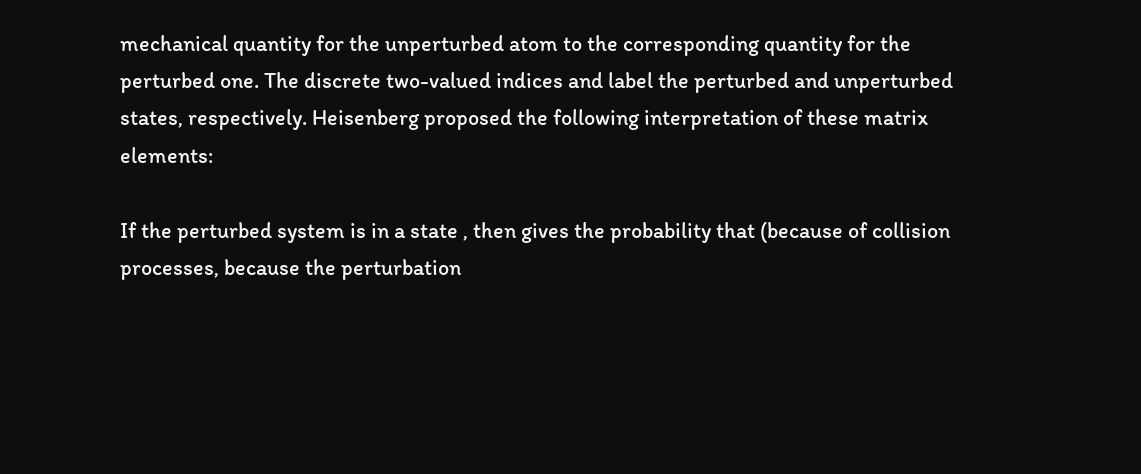mechanical quantity for the unperturbed atom to the corresponding quantity for the perturbed one. The discrete two-valued indices and label the perturbed and unperturbed states, respectively. Heisenberg proposed the following interpretation of these matrix elements:

If the perturbed system is in a state , then gives the probability that (because of collision processes, because the perturbation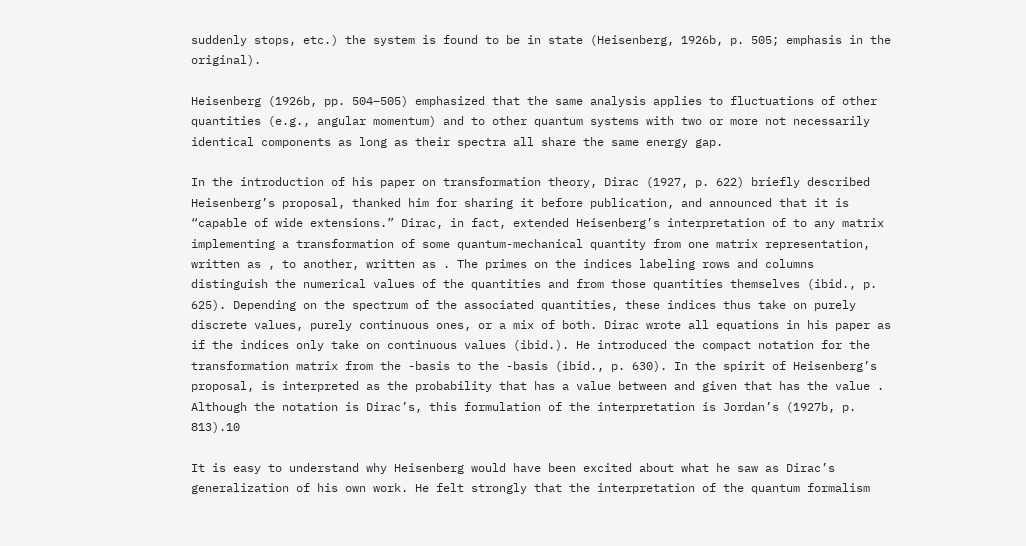suddenly stops, etc.) the system is found to be in state (Heisenberg, 1926b, p. 505; emphasis in the original).

Heisenberg (1926b, pp. 504–505) emphasized that the same analysis applies to fluctuations of other quantities (e.g., angular momentum) and to other quantum systems with two or more not necessarily identical components as long as their spectra all share the same energy gap.

In the introduction of his paper on transformation theory, Dirac (1927, p. 622) briefly described Heisenberg’s proposal, thanked him for sharing it before publication, and announced that it is “capable of wide extensions.” Dirac, in fact, extended Heisenberg’s interpretation of to any matrix implementing a transformation of some quantum-mechanical quantity from one matrix representation, written as , to another, written as . The primes on the indices labeling rows and columns distinguish the numerical values of the quantities and from those quantities themselves (ibid., p. 625). Depending on the spectrum of the associated quantities, these indices thus take on purely discrete values, purely continuous ones, or a mix of both. Dirac wrote all equations in his paper as if the indices only take on continuous values (ibid.). He introduced the compact notation for the transformation matrix from the -basis to the -basis (ibid., p. 630). In the spirit of Heisenberg’s proposal, is interpreted as the probability that has a value between and given that has the value . Although the notation is Dirac’s, this formulation of the interpretation is Jordan’s (1927b, p. 813).10

It is easy to understand why Heisenberg would have been excited about what he saw as Dirac’s generalization of his own work. He felt strongly that the interpretation of the quantum formalism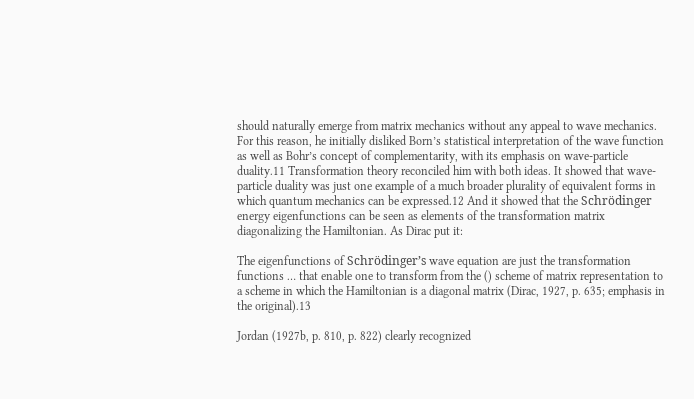should naturally emerge from matrix mechanics without any appeal to wave mechanics. For this reason, he initially disliked Born’s statistical interpretation of the wave function as well as Bohr’s concept of complementarity, with its emphasis on wave-particle duality.11 Transformation theory reconciled him with both ideas. It showed that wave-particle duality was just one example of a much broader plurality of equivalent forms in which quantum mechanics can be expressed.12 And it showed that the Schrödinger energy eigenfunctions can be seen as elements of the transformation matrix diagonalizing the Hamiltonian. As Dirac put it:

The eigenfunctions of Schrödinger’s wave equation are just the transformation functions … that enable one to transform from the () scheme of matrix representation to a scheme in which the Hamiltonian is a diagonal matrix (Dirac, 1927, p. 635; emphasis in the original).13

Jordan (1927b, p. 810, p. 822) clearly recognized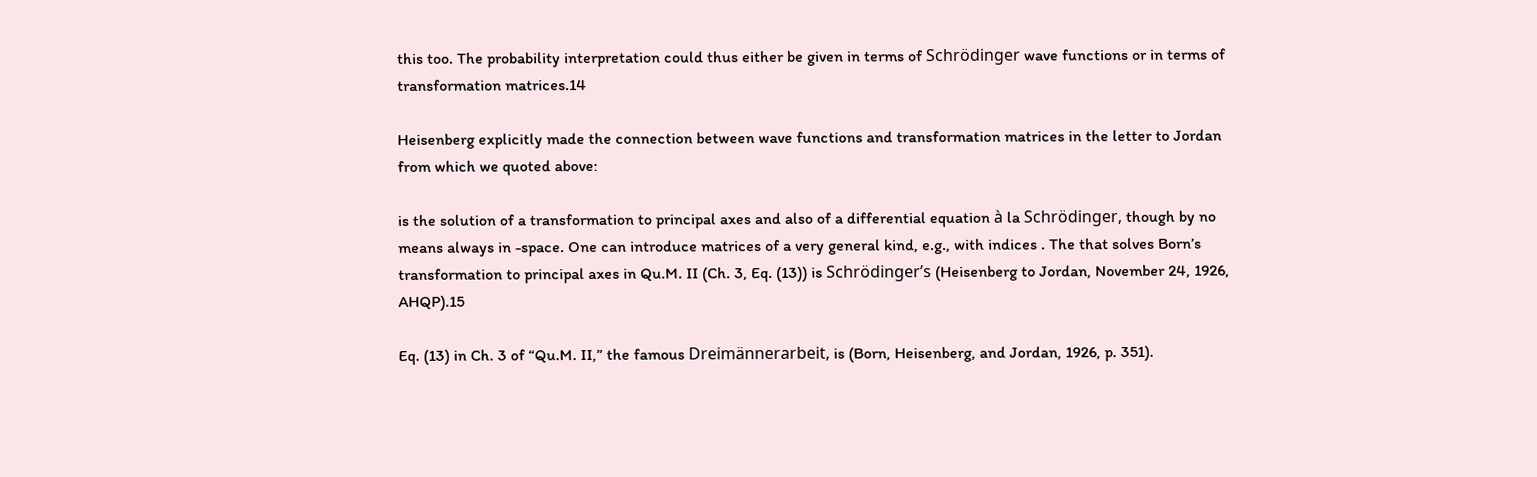this too. The probability interpretation could thus either be given in terms of Schrödinger wave functions or in terms of transformation matrices.14

Heisenberg explicitly made the connection between wave functions and transformation matrices in the letter to Jordan from which we quoted above:

is the solution of a transformation to principal axes and also of a differential equation à la Schrödinger, though by no means always in -space. One can introduce matrices of a very general kind, e.g., with indices . The that solves Born’s transformation to principal axes in Qu.M. II (Ch. 3, Eq. (13)) is Schrödinger’s (Heisenberg to Jordan, November 24, 1926, AHQP).15

Eq. (13) in Ch. 3 of “Qu.M. II,” the famous Dreimännerarbeit, is (Born, Heisenberg, and Jordan, 1926, p. 351).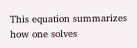This equation summarizes how one solves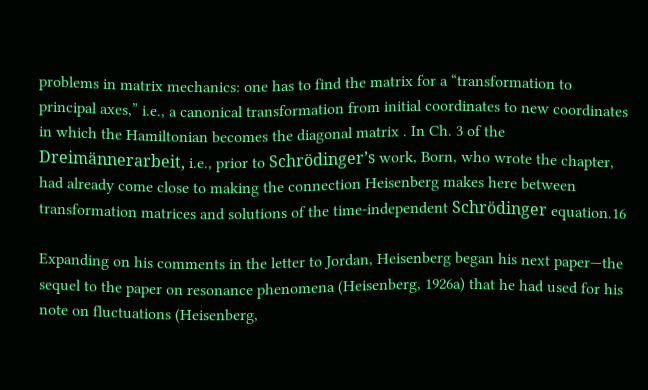problems in matrix mechanics: one has to find the matrix for a “transformation to principal axes,” i.e., a canonical transformation from initial coordinates to new coordinates in which the Hamiltonian becomes the diagonal matrix . In Ch. 3 of the Dreimännerarbeit, i.e., prior to Schrödinger’s work, Born, who wrote the chapter, had already come close to making the connection Heisenberg makes here between transformation matrices and solutions of the time-independent Schrödinger equation.16

Expanding on his comments in the letter to Jordan, Heisenberg began his next paper—the sequel to the paper on resonance phenomena (Heisenberg, 1926a) that he had used for his note on fluctuations (Heisenberg,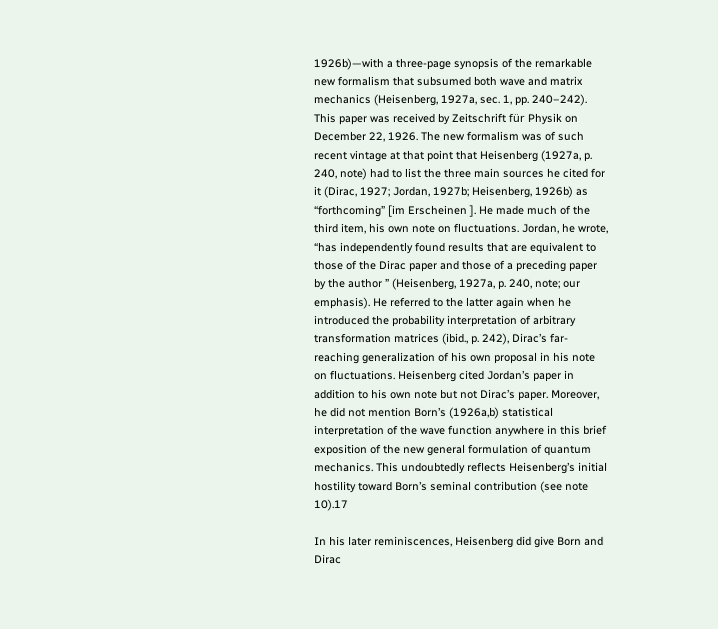1926b)—with a three-page synopsis of the remarkable new formalism that subsumed both wave and matrix mechanics (Heisenberg, 1927a, sec. 1, pp. 240–242). This paper was received by Zeitschrift für Physik on December 22, 1926. The new formalism was of such recent vintage at that point that Heisenberg (1927a, p. 240, note) had to list the three main sources he cited for it (Dirac, 1927; Jordan, 1927b; Heisenberg, 1926b) as “forthcoming” [im Erscheinen ]. He made much of the third item, his own note on fluctuations. Jordan, he wrote, “has independently found results that are equivalent to those of the Dirac paper and those of a preceding paper by the author ” (Heisenberg, 1927a, p. 240, note; our emphasis). He referred to the latter again when he introduced the probability interpretation of arbitrary transformation matrices (ibid., p. 242), Dirac’s far-reaching generalization of his own proposal in his note on fluctuations. Heisenberg cited Jordan’s paper in addition to his own note but not Dirac’s paper. Moreover, he did not mention Born’s (1926a,b) statistical interpretation of the wave function anywhere in this brief exposition of the new general formulation of quantum mechanics. This undoubtedly reflects Heisenberg’s initial hostility toward Born’s seminal contribution (see note 10).17

In his later reminiscences, Heisenberg did give Born and Dirac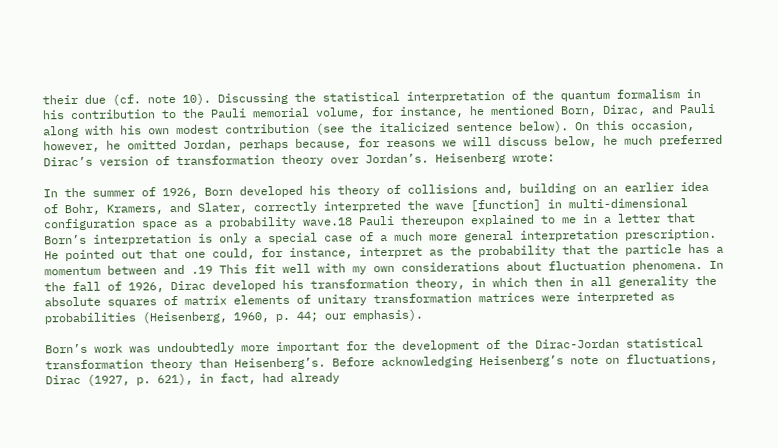their due (cf. note 10). Discussing the statistical interpretation of the quantum formalism in his contribution to the Pauli memorial volume, for instance, he mentioned Born, Dirac, and Pauli along with his own modest contribution (see the italicized sentence below). On this occasion, however, he omitted Jordan, perhaps because, for reasons we will discuss below, he much preferred Dirac’s version of transformation theory over Jordan’s. Heisenberg wrote:

In the summer of 1926, Born developed his theory of collisions and, building on an earlier idea of Bohr, Kramers, and Slater, correctly interpreted the wave [function] in multi-dimensional configuration space as a probability wave.18 Pauli thereupon explained to me in a letter that Born’s interpretation is only a special case of a much more general interpretation prescription. He pointed out that one could, for instance, interpret as the probability that the particle has a momentum between and .19 This fit well with my own considerations about fluctuation phenomena. In the fall of 1926, Dirac developed his transformation theory, in which then in all generality the absolute squares of matrix elements of unitary transformation matrices were interpreted as probabilities (Heisenberg, 1960, p. 44; our emphasis).

Born’s work was undoubtedly more important for the development of the Dirac-Jordan statistical transformation theory than Heisenberg’s. Before acknowledging Heisenberg’s note on fluctuations, Dirac (1927, p. 621), in fact, had already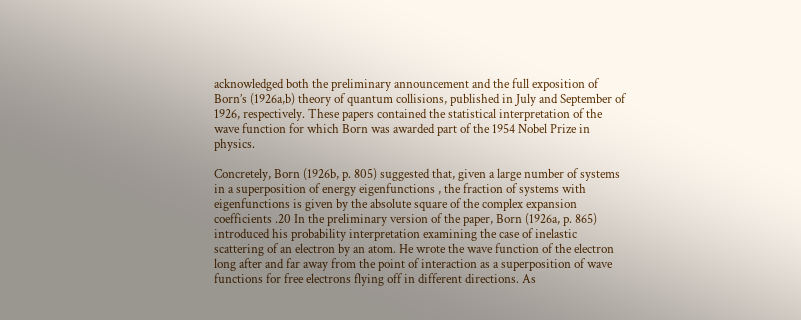acknowledged both the preliminary announcement and the full exposition of Born’s (1926a,b) theory of quantum collisions, published in July and September of 1926, respectively. These papers contained the statistical interpretation of the wave function for which Born was awarded part of the 1954 Nobel Prize in physics.

Concretely, Born (1926b, p. 805) suggested that, given a large number of systems in a superposition of energy eigenfunctions , the fraction of systems with eigenfunctions is given by the absolute square of the complex expansion coefficients .20 In the preliminary version of the paper, Born (1926a, p. 865) introduced his probability interpretation examining the case of inelastic scattering of an electron by an atom. He wrote the wave function of the electron long after and far away from the point of interaction as a superposition of wave functions for free electrons flying off in different directions. As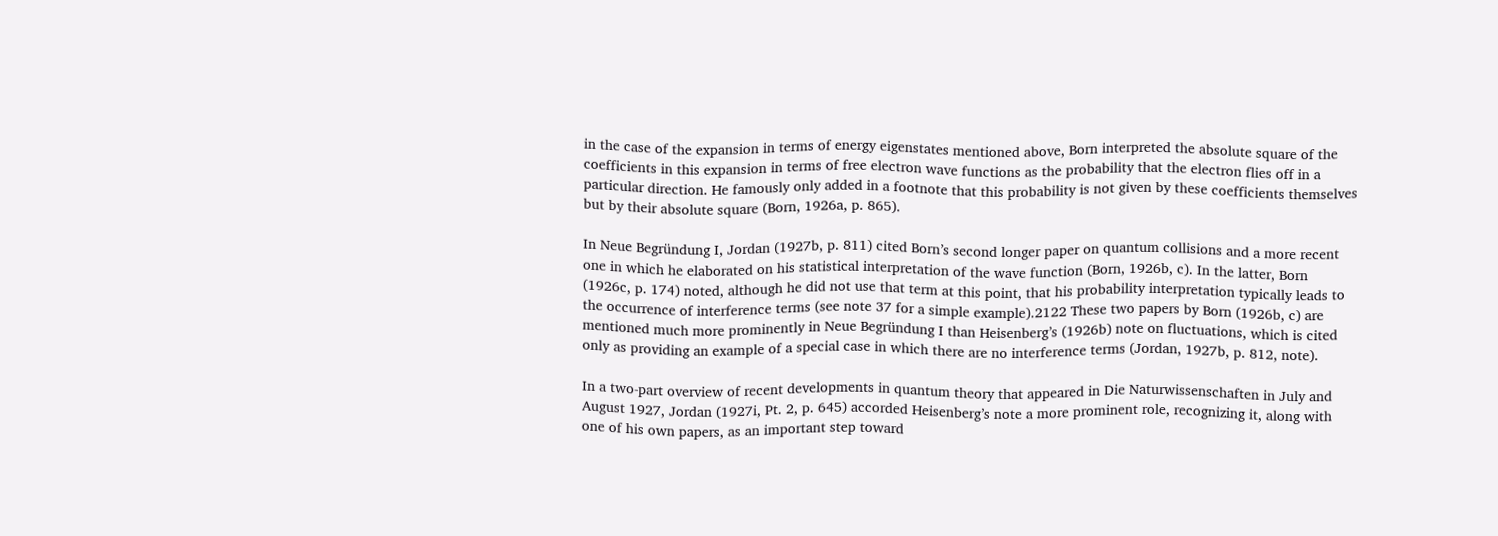in the case of the expansion in terms of energy eigenstates mentioned above, Born interpreted the absolute square of the coefficients in this expansion in terms of free electron wave functions as the probability that the electron flies off in a particular direction. He famously only added in a footnote that this probability is not given by these coefficients themselves but by their absolute square (Born, 1926a, p. 865).

In Neue Begründung I, Jordan (1927b, p. 811) cited Born’s second longer paper on quantum collisions and a more recent one in which he elaborated on his statistical interpretation of the wave function (Born, 1926b, c). In the latter, Born (1926c, p. 174) noted, although he did not use that term at this point, that his probability interpretation typically leads to the occurrence of interference terms (see note 37 for a simple example).2122 These two papers by Born (1926b, c) are mentioned much more prominently in Neue Begründung I than Heisenberg’s (1926b) note on fluctuations, which is cited only as providing an example of a special case in which there are no interference terms (Jordan, 1927b, p. 812, note).

In a two-part overview of recent developments in quantum theory that appeared in Die Naturwissenschaften in July and August 1927, Jordan (1927i, Pt. 2, p. 645) accorded Heisenberg’s note a more prominent role, recognizing it, along with one of his own papers, as an important step toward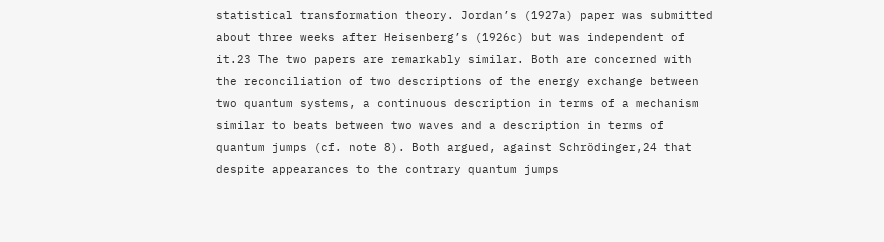statistical transformation theory. Jordan’s (1927a) paper was submitted about three weeks after Heisenberg’s (1926c) but was independent of it.23 The two papers are remarkably similar. Both are concerned with the reconciliation of two descriptions of the energy exchange between two quantum systems, a continuous description in terms of a mechanism similar to beats between two waves and a description in terms of quantum jumps (cf. note 8). Both argued, against Schrödinger,24 that despite appearances to the contrary quantum jumps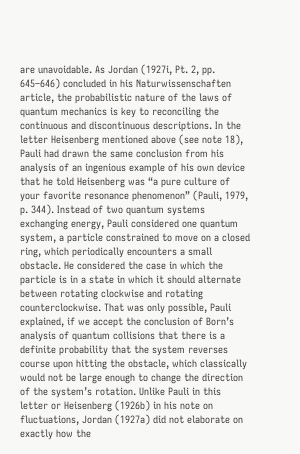are unavoidable. As Jordan (1927i, Pt. 2, pp. 645–646) concluded in his Naturwissenschaften article, the probabilistic nature of the laws of quantum mechanics is key to reconciling the continuous and discontinuous descriptions. In the letter Heisenberg mentioned above (see note 18), Pauli had drawn the same conclusion from his analysis of an ingenious example of his own device that he told Heisenberg was “a pure culture of your favorite resonance phenomenon” (Pauli, 1979, p. 344). Instead of two quantum systems exchanging energy, Pauli considered one quantum system, a particle constrained to move on a closed ring, which periodically encounters a small obstacle. He considered the case in which the particle is in a state in which it should alternate between rotating clockwise and rotating counterclockwise. That was only possible, Pauli explained, if we accept the conclusion of Born’s analysis of quantum collisions that there is a definite probability that the system reverses course upon hitting the obstacle, which classically would not be large enough to change the direction of the system’s rotation. Unlike Pauli in this letter or Heisenberg (1926b) in his note on fluctuations, Jordan (1927a) did not elaborate on exactly how the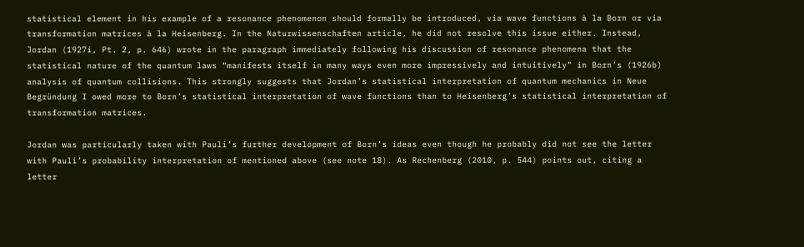statistical element in his example of a resonance phenomenon should formally be introduced, via wave functions à la Born or via transformation matrices à la Heisenberg. In the Naturwissenschaften article, he did not resolve this issue either. Instead, Jordan (1927i, Pt. 2, p. 646) wrote in the paragraph immediately following his discussion of resonance phenomena that the statistical nature of the quantum laws “manifests itself in many ways even more impressively and intuitively” in Born’s (1926b) analysis of quantum collisions. This strongly suggests that Jordan’s statistical interpretation of quantum mechanics in Neue Begründung I owed more to Born’s statistical interpretation of wave functions than to Heisenberg’s statistical interpretation of transformation matrices.

Jordan was particularly taken with Pauli’s further development of Born’s ideas even though he probably did not see the letter with Pauli’s probability interpretation of mentioned above (see note 18). As Rechenberg (2010, p. 544) points out, citing a letter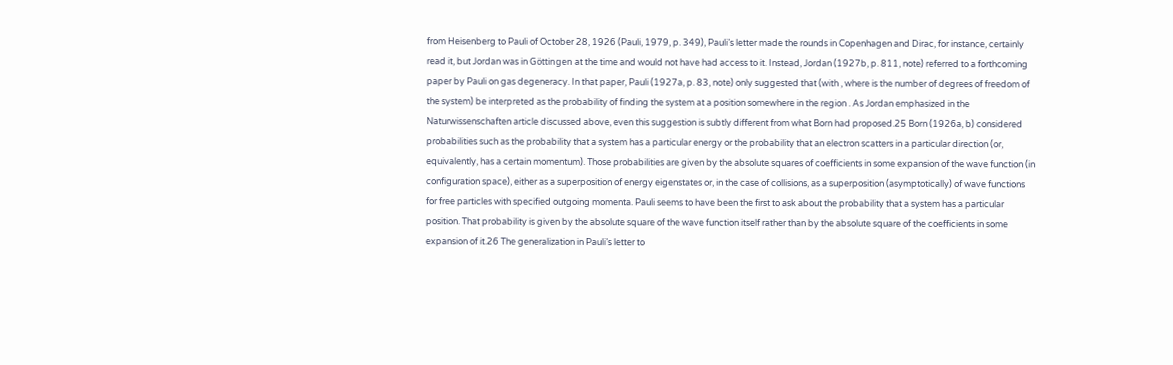from Heisenberg to Pauli of October 28, 1926 (Pauli, 1979, p. 349), Pauli’s letter made the rounds in Copenhagen and Dirac, for instance, certainly read it, but Jordan was in Göttingen at the time and would not have had access to it. Instead, Jordan (1927b, p. 811, note) referred to a forthcoming paper by Pauli on gas degeneracy. In that paper, Pauli (1927a, p. 83, note) only suggested that (with , where is the number of degrees of freedom of the system) be interpreted as the probability of finding the system at a position somewhere in the region . As Jordan emphasized in the Naturwissenschaften article discussed above, even this suggestion is subtly different from what Born had proposed.25 Born (1926a, b) considered probabilities such as the probability that a system has a particular energy or the probability that an electron scatters in a particular direction (or, equivalently, has a certain momentum). Those probabilities are given by the absolute squares of coefficients in some expansion of the wave function (in configuration space), either as a superposition of energy eigenstates or, in the case of collisions, as a superposition (asymptotically) of wave functions for free particles with specified outgoing momenta. Pauli seems to have been the first to ask about the probability that a system has a particular position. That probability is given by the absolute square of the wave function itself rather than by the absolute square of the coefficients in some expansion of it.26 The generalization in Pauli’s letter to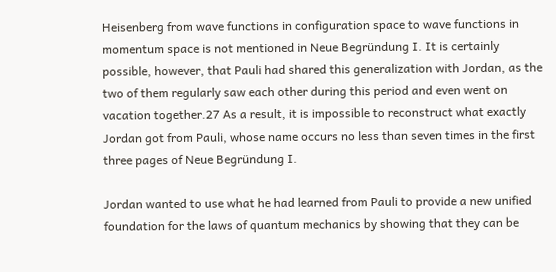Heisenberg from wave functions in configuration space to wave functions in momentum space is not mentioned in Neue Begründung I. It is certainly possible, however, that Pauli had shared this generalization with Jordan, as the two of them regularly saw each other during this period and even went on vacation together.27 As a result, it is impossible to reconstruct what exactly Jordan got from Pauli, whose name occurs no less than seven times in the first three pages of Neue Begründung I.

Jordan wanted to use what he had learned from Pauli to provide a new unified foundation for the laws of quantum mechanics by showing that they can be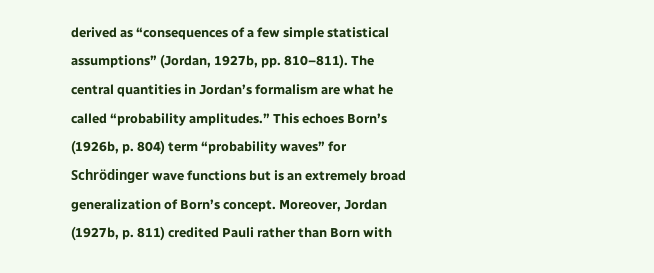derived as “consequences of a few simple statistical assumptions” (Jordan, 1927b, pp. 810–811). The central quantities in Jordan’s formalism are what he called “probability amplitudes.” This echoes Born’s (1926b, p. 804) term “probability waves” for Schrödinger wave functions but is an extremely broad generalization of Born’s concept. Moreover, Jordan (1927b, p. 811) credited Pauli rather than Born with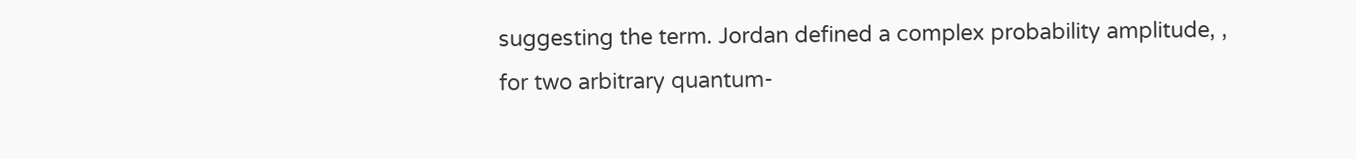suggesting the term. Jordan defined a complex probability amplitude, , for two arbitrary quantum-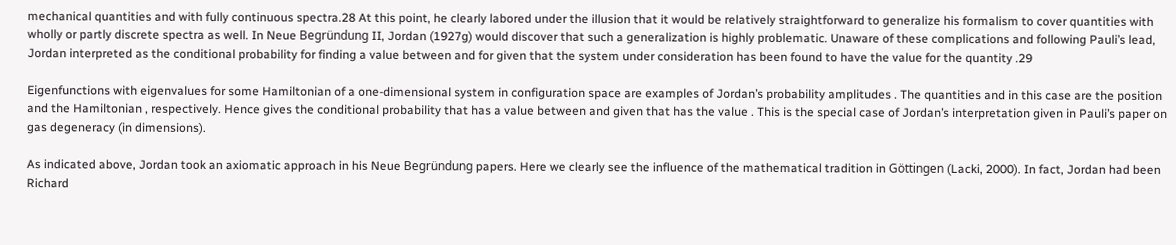mechanical quantities and with fully continuous spectra.28 At this point, he clearly labored under the illusion that it would be relatively straightforward to generalize his formalism to cover quantities with wholly or partly discrete spectra as well. In Neue Begründung II, Jordan (1927g) would discover that such a generalization is highly problematic. Unaware of these complications and following Pauli’s lead, Jordan interpreted as the conditional probability for finding a value between and for given that the system under consideration has been found to have the value for the quantity .29

Eigenfunctions with eigenvalues for some Hamiltonian of a one-dimensional system in configuration space are examples of Jordan’s probability amplitudes . The quantities and in this case are the position and the Hamiltonian , respectively. Hence gives the conditional probability that has a value between and given that has the value . This is the special case of Jordan’s interpretation given in Pauli’s paper on gas degeneracy (in dimensions).

As indicated above, Jordan took an axiomatic approach in his Neue Begründung papers. Here we clearly see the influence of the mathematical tradition in Göttingen (Lacki, 2000). In fact, Jordan had been Richard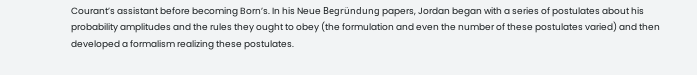Courant’s assistant before becoming Born’s. In his Neue Begründung papers, Jordan began with a series of postulates about his probability amplitudes and the rules they ought to obey (the formulation and even the number of these postulates varied) and then developed a formalism realizing these postulates.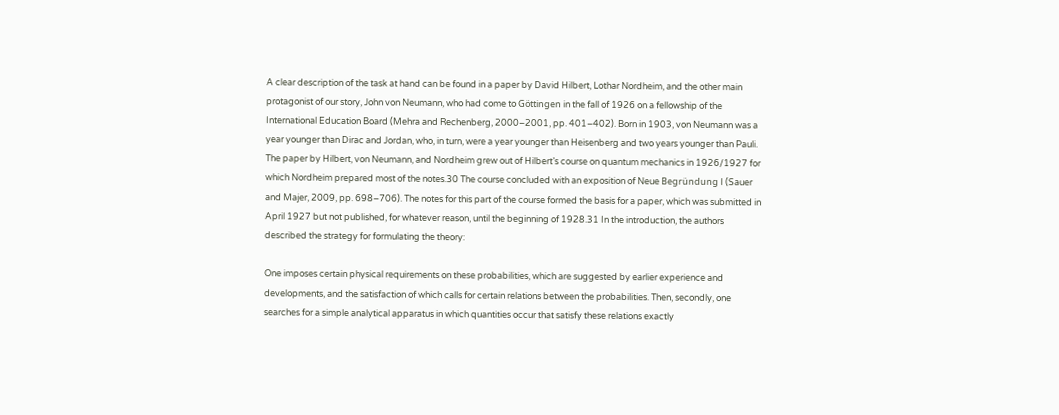A clear description of the task at hand can be found in a paper by David Hilbert, Lothar Nordheim, and the other main protagonist of our story, John von Neumann, who had come to Göttingen in the fall of 1926 on a fellowship of the International Education Board (Mehra and Rechenberg, 2000–2001, pp. 401–402). Born in 1903, von Neumann was a year younger than Dirac and Jordan, who, in turn, were a year younger than Heisenberg and two years younger than Pauli. The paper by Hilbert, von Neumann, and Nordheim grew out of Hilbert’s course on quantum mechanics in 1926/1927 for which Nordheim prepared most of the notes.30 The course concluded with an exposition of Neue Begründung I (Sauer and Majer, 2009, pp. 698–706). The notes for this part of the course formed the basis for a paper, which was submitted in April 1927 but not published, for whatever reason, until the beginning of 1928.31 In the introduction, the authors described the strategy for formulating the theory:

One imposes certain physical requirements on these probabilities, which are suggested by earlier experience and developments, and the satisfaction of which calls for certain relations between the probabilities. Then, secondly, one searches for a simple analytical apparatus in which quantities occur that satisfy these relations exactly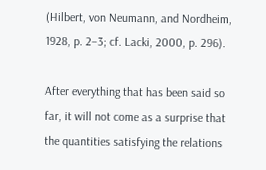(Hilbert, von Neumann, and Nordheim, 1928, p. 2–3; cf. Lacki, 2000, p. 296).

After everything that has been said so far, it will not come as a surprise that the quantities satisfying the relations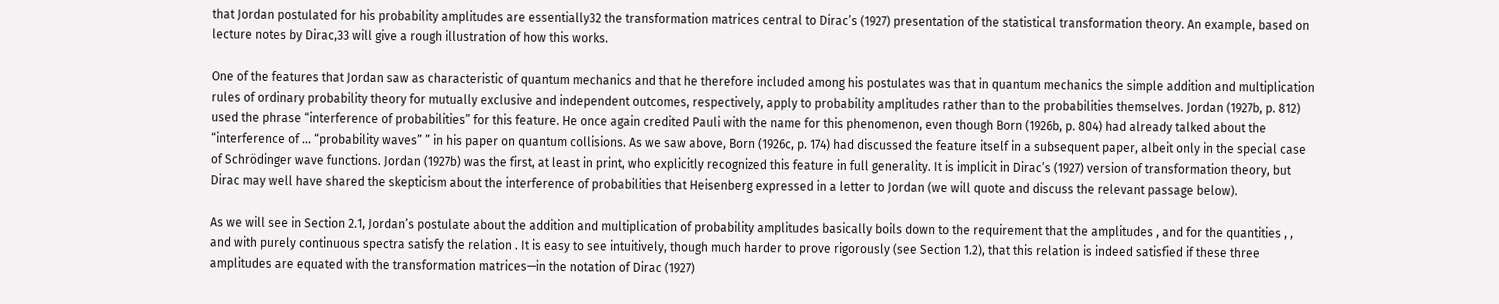that Jordan postulated for his probability amplitudes are essentially32 the transformation matrices central to Dirac’s (1927) presentation of the statistical transformation theory. An example, based on lecture notes by Dirac,33 will give a rough illustration of how this works.

One of the features that Jordan saw as characteristic of quantum mechanics and that he therefore included among his postulates was that in quantum mechanics the simple addition and multiplication rules of ordinary probability theory for mutually exclusive and independent outcomes, respectively, apply to probability amplitudes rather than to the probabilities themselves. Jordan (1927b, p. 812) used the phrase “interference of probabilities” for this feature. He once again credited Pauli with the name for this phenomenon, even though Born (1926b, p. 804) had already talked about the “interference of … “probability waves” ” in his paper on quantum collisions. As we saw above, Born (1926c, p. 174) had discussed the feature itself in a subsequent paper, albeit only in the special case of Schrödinger wave functions. Jordan (1927b) was the first, at least in print, who explicitly recognized this feature in full generality. It is implicit in Dirac’s (1927) version of transformation theory, but Dirac may well have shared the skepticism about the interference of probabilities that Heisenberg expressed in a letter to Jordan (we will quote and discuss the relevant passage below).

As we will see in Section 2.1, Jordan’s postulate about the addition and multiplication of probability amplitudes basically boils down to the requirement that the amplitudes , and for the quantities , , and with purely continuous spectra satisfy the relation . It is easy to see intuitively, though much harder to prove rigorously (see Section 1.2), that this relation is indeed satisfied if these three amplitudes are equated with the transformation matrices—in the notation of Dirac (1927)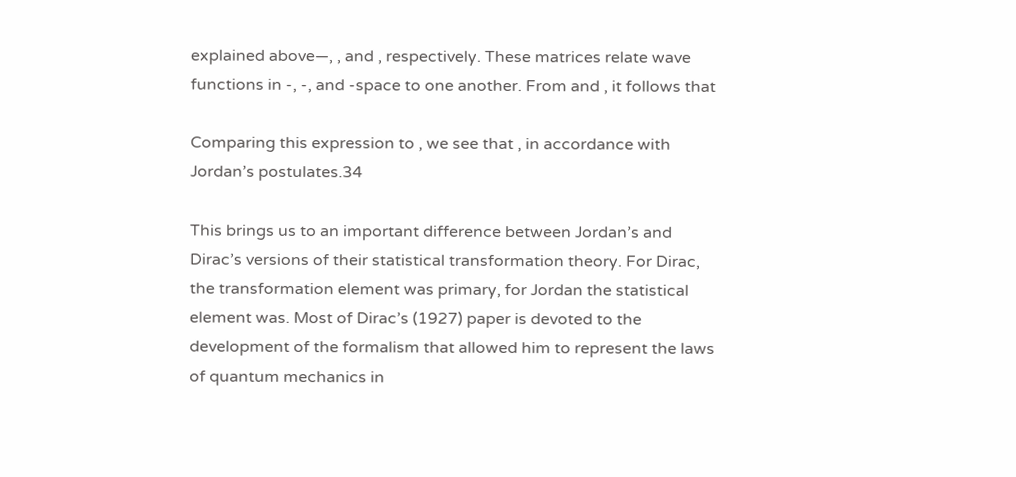explained above—, , and , respectively. These matrices relate wave functions in -, -, and -space to one another. From and , it follows that

Comparing this expression to , we see that , in accordance with Jordan’s postulates.34

This brings us to an important difference between Jordan’s and Dirac’s versions of their statistical transformation theory. For Dirac, the transformation element was primary, for Jordan the statistical element was. Most of Dirac’s (1927) paper is devoted to the development of the formalism that allowed him to represent the laws of quantum mechanics in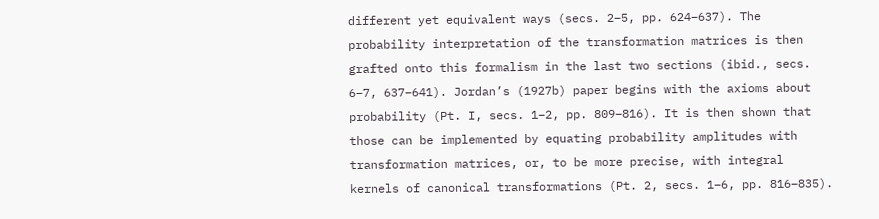different yet equivalent ways (secs. 2–5, pp. 624–637). The probability interpretation of the transformation matrices is then grafted onto this formalism in the last two sections (ibid., secs. 6–7, 637–641). Jordan’s (1927b) paper begins with the axioms about probability (Pt. I, secs. 1–2, pp. 809–816). It is then shown that those can be implemented by equating probability amplitudes with transformation matrices, or, to be more precise, with integral kernels of canonical transformations (Pt. 2, secs. 1–6, pp. 816–835).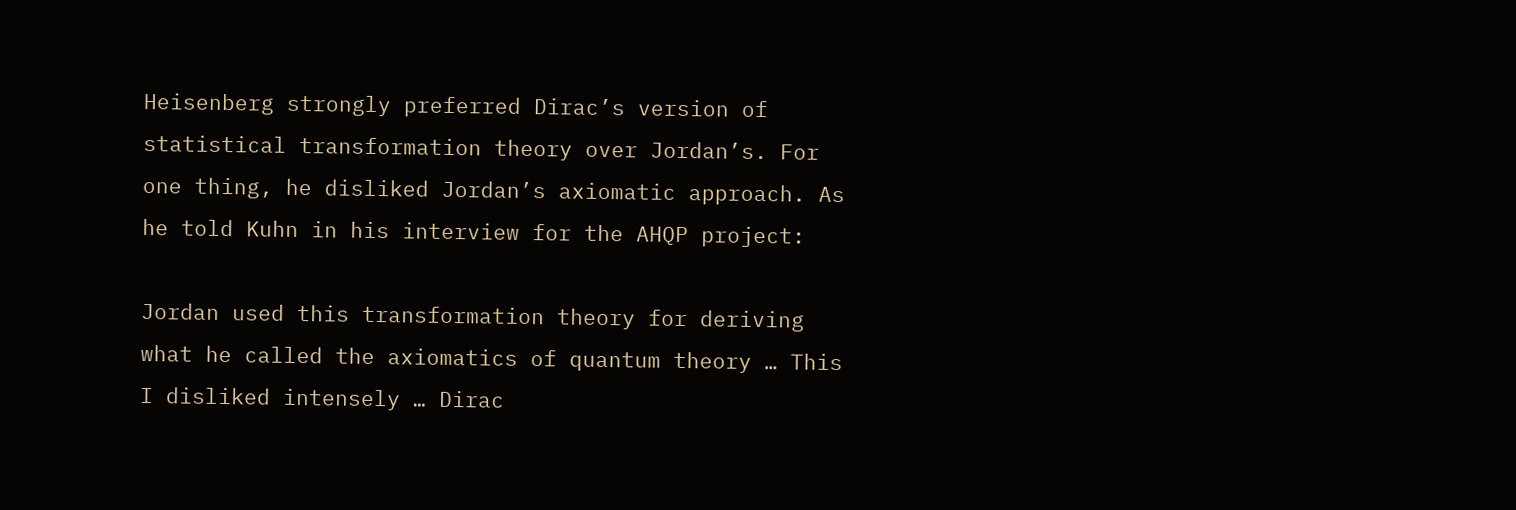Heisenberg strongly preferred Dirac’s version of statistical transformation theory over Jordan’s. For one thing, he disliked Jordan’s axiomatic approach. As he told Kuhn in his interview for the AHQP project:

Jordan used this transformation theory for deriving what he called the axiomatics of quantum theory … This I disliked intensely … Dirac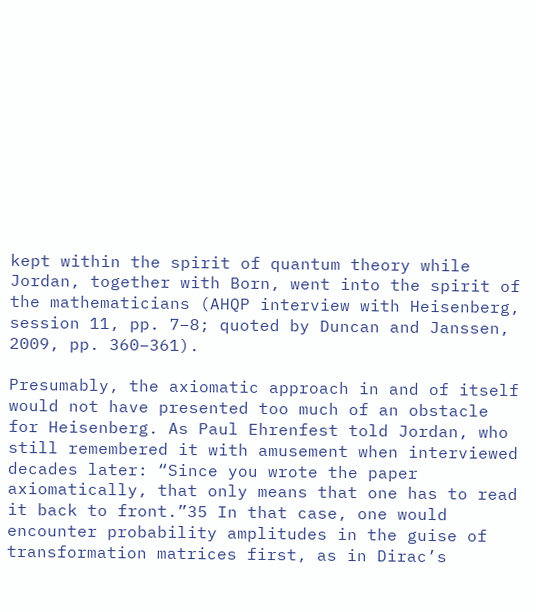kept within the spirit of quantum theory while Jordan, together with Born, went into the spirit of the mathematicians (AHQP interview with Heisenberg, session 11, pp. 7–8; quoted by Duncan and Janssen, 2009, pp. 360–361).

Presumably, the axiomatic approach in and of itself would not have presented too much of an obstacle for Heisenberg. As Paul Ehrenfest told Jordan, who still remembered it with amusement when interviewed decades later: “Since you wrote the paper axiomatically, that only means that one has to read it back to front.”35 In that case, one would encounter probability amplitudes in the guise of transformation matrices first, as in Dirac’s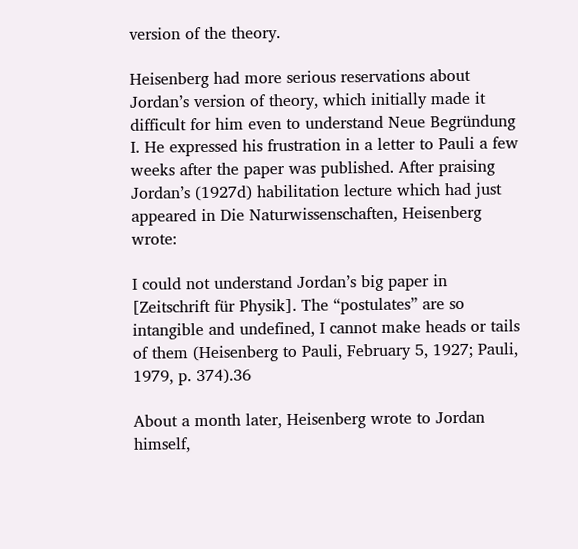version of the theory.

Heisenberg had more serious reservations about Jordan’s version of theory, which initially made it difficult for him even to understand Neue Begründung I. He expressed his frustration in a letter to Pauli a few weeks after the paper was published. After praising Jordan’s (1927d) habilitation lecture which had just appeared in Die Naturwissenschaften, Heisenberg wrote:

I could not understand Jordan’s big paper in [Zeitschrift für Physik]. The “postulates” are so intangible and undefined, I cannot make heads or tails of them (Heisenberg to Pauli, February 5, 1927; Pauli, 1979, p. 374).36

About a month later, Heisenberg wrote to Jordan himself,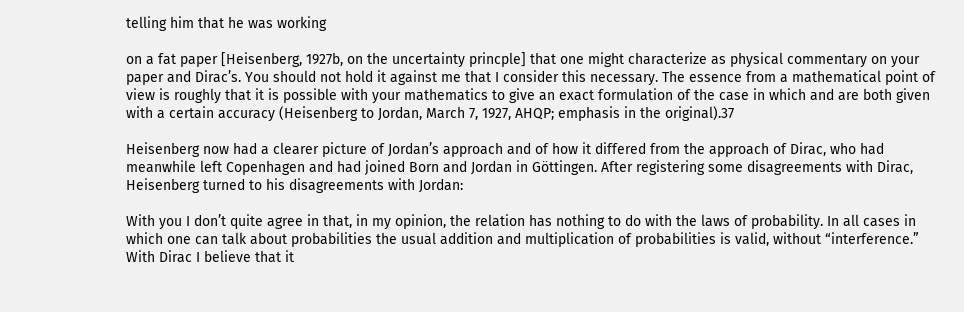telling him that he was working

on a fat paper [Heisenberg, 1927b, on the uncertainty princple] that one might characterize as physical commentary on your paper and Dirac’s. You should not hold it against me that I consider this necessary. The essence from a mathematical point of view is roughly that it is possible with your mathematics to give an exact formulation of the case in which and are both given with a certain accuracy (Heisenberg to Jordan, March 7, 1927, AHQP; emphasis in the original).37

Heisenberg now had a clearer picture of Jordan’s approach and of how it differed from the approach of Dirac, who had meanwhile left Copenhagen and had joined Born and Jordan in Göttingen. After registering some disagreements with Dirac, Heisenberg turned to his disagreements with Jordan:

With you I don’t quite agree in that, in my opinion, the relation has nothing to do with the laws of probability. In all cases in which one can talk about probabilities the usual addition and multiplication of probabilities is valid, without “interference.” With Dirac I believe that it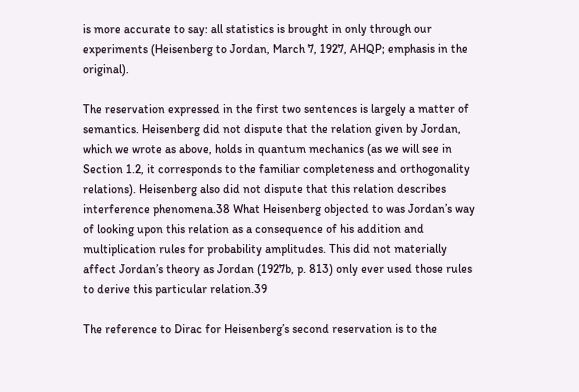is more accurate to say: all statistics is brought in only through our experiments (Heisenberg to Jordan, March 7, 1927, AHQP; emphasis in the original).

The reservation expressed in the first two sentences is largely a matter of semantics. Heisenberg did not dispute that the relation given by Jordan, which we wrote as above, holds in quantum mechanics (as we will see in Section 1.2, it corresponds to the familiar completeness and orthogonality relations). Heisenberg also did not dispute that this relation describes interference phenomena.38 What Heisenberg objected to was Jordan’s way of looking upon this relation as a consequence of his addition and multiplication rules for probability amplitudes. This did not materially affect Jordan’s theory as Jordan (1927b, p. 813) only ever used those rules to derive this particular relation.39

The reference to Dirac for Heisenberg’s second reservation is to the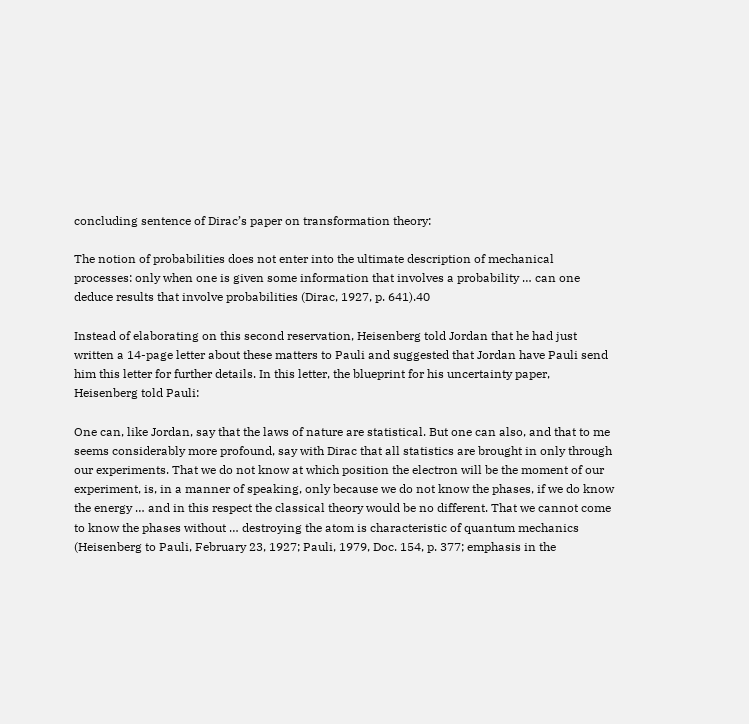concluding sentence of Dirac’s paper on transformation theory:

The notion of probabilities does not enter into the ultimate description of mechanical processes: only when one is given some information that involves a probability … can one deduce results that involve probabilities (Dirac, 1927, p. 641).40

Instead of elaborating on this second reservation, Heisenberg told Jordan that he had just written a 14-page letter about these matters to Pauli and suggested that Jordan have Pauli send him this letter for further details. In this letter, the blueprint for his uncertainty paper, Heisenberg told Pauli:

One can, like Jordan, say that the laws of nature are statistical. But one can also, and that to me seems considerably more profound, say with Dirac that all statistics are brought in only through our experiments. That we do not know at which position the electron will be the moment of our experiment, is, in a manner of speaking, only because we do not know the phases, if we do know the energy … and in this respect the classical theory would be no different. That we cannot come to know the phases without … destroying the atom is characteristic of quantum mechanics (Heisenberg to Pauli, February 23, 1927; Pauli, 1979, Doc. 154, p. 377; emphasis in the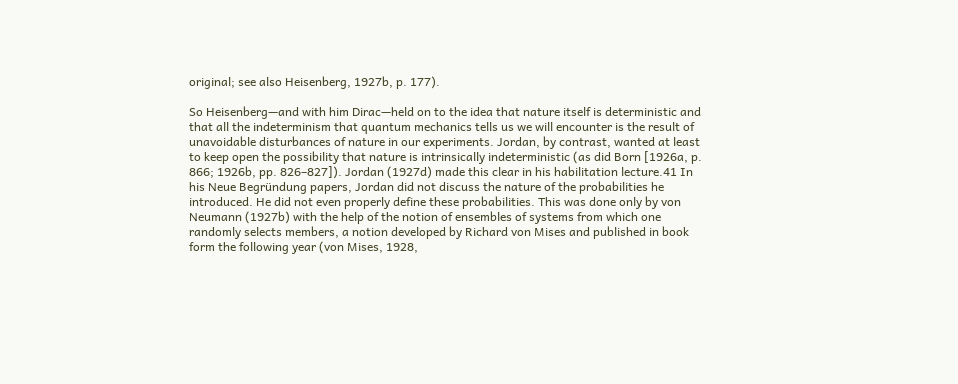original; see also Heisenberg, 1927b, p. 177).

So Heisenberg—and with him Dirac—held on to the idea that nature itself is deterministic and that all the indeterminism that quantum mechanics tells us we will encounter is the result of unavoidable disturbances of nature in our experiments. Jordan, by contrast, wanted at least to keep open the possibility that nature is intrinsically indeterministic (as did Born [1926a, p. 866; 1926b, pp. 826–827]). Jordan (1927d) made this clear in his habilitation lecture.41 In his Neue Begründung papers, Jordan did not discuss the nature of the probabilities he introduced. He did not even properly define these probabilities. This was done only by von Neumann (1927b) with the help of the notion of ensembles of systems from which one randomly selects members, a notion developed by Richard von Mises and published in book form the following year (von Mises, 1928,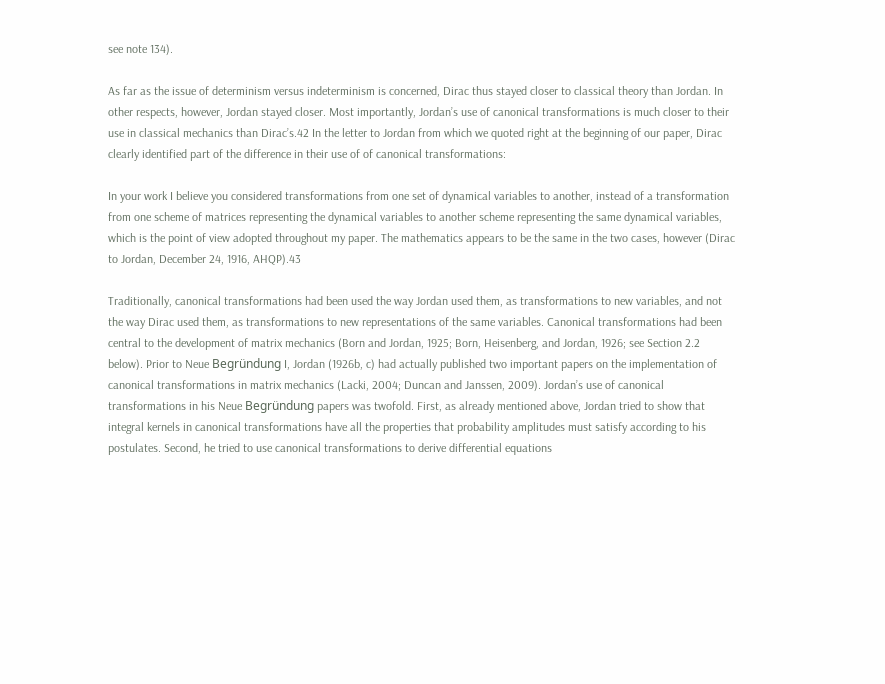see note 134).

As far as the issue of determinism versus indeterminism is concerned, Dirac thus stayed closer to classical theory than Jordan. In other respects, however, Jordan stayed closer. Most importantly, Jordan’s use of canonical transformations is much closer to their use in classical mechanics than Dirac’s.42 In the letter to Jordan from which we quoted right at the beginning of our paper, Dirac clearly identified part of the difference in their use of of canonical transformations:

In your work I believe you considered transformations from one set of dynamical variables to another, instead of a transformation from one scheme of matrices representing the dynamical variables to another scheme representing the same dynamical variables, which is the point of view adopted throughout my paper. The mathematics appears to be the same in the two cases, however (Dirac to Jordan, December 24, 1916, AHQP).43

Traditionally, canonical transformations had been used the way Jordan used them, as transformations to new variables, and not the way Dirac used them, as transformations to new representations of the same variables. Canonical transformations had been central to the development of matrix mechanics (Born and Jordan, 1925; Born, Heisenberg, and Jordan, 1926; see Section 2.2 below). Prior to Neue Begründung I, Jordan (1926b, c) had actually published two important papers on the implementation of canonical transformations in matrix mechanics (Lacki, 2004; Duncan and Janssen, 2009). Jordan’s use of canonical transformations in his Neue Begründung papers was twofold. First, as already mentioned above, Jordan tried to show that integral kernels in canonical transformations have all the properties that probability amplitudes must satisfy according to his postulates. Second, he tried to use canonical transformations to derive differential equations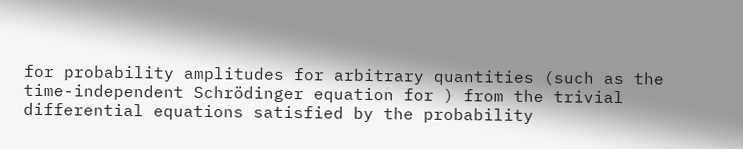for probability amplitudes for arbitrary quantities (such as the time-independent Schrödinger equation for ) from the trivial differential equations satisfied by the probability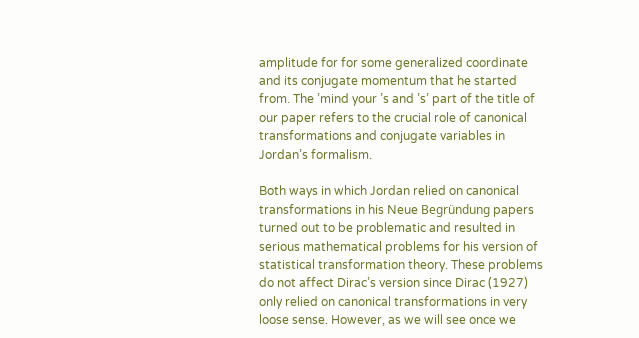amplitude for for some generalized coordinate and its conjugate momentum that he started from. The ’mind your ’s and ’s’ part of the title of our paper refers to the crucial role of canonical transformations and conjugate variables in Jordan’s formalism.

Both ways in which Jordan relied on canonical transformations in his Neue Begründung papers turned out to be problematic and resulted in serious mathematical problems for his version of statistical transformation theory. These problems do not affect Dirac’s version since Dirac (1927) only relied on canonical transformations in very loose sense. However, as we will see once we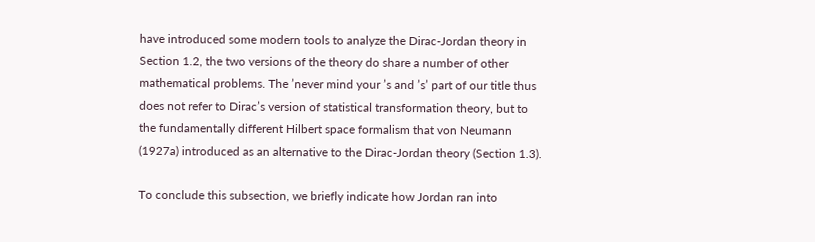have introduced some modern tools to analyze the Dirac-Jordan theory in Section 1.2, the two versions of the theory do share a number of other mathematical problems. The ’never mind your ’s and ’s’ part of our title thus does not refer to Dirac’s version of statistical transformation theory, but to the fundamentally different Hilbert space formalism that von Neumann (1927a) introduced as an alternative to the Dirac-Jordan theory (Section 1.3).

To conclude this subsection, we briefly indicate how Jordan ran into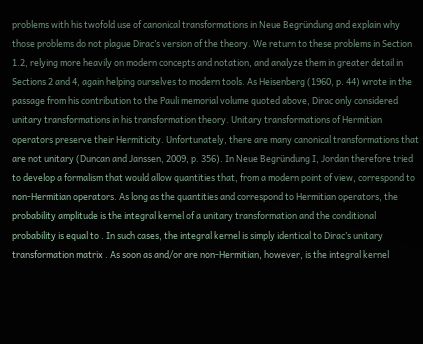problems with his twofold use of canonical transformations in Neue Begründung and explain why those problems do not plague Dirac’s version of the theory. We return to these problems in Section 1.2, relying more heavily on modern concepts and notation, and analyze them in greater detail in Sections 2 and 4, again helping ourselves to modern tools. As Heisenberg (1960, p. 44) wrote in the passage from his contribution to the Pauli memorial volume quoted above, Dirac only considered unitary transformations in his transformation theory. Unitary transformations of Hermitian operators preserve their Hermiticity. Unfortunately, there are many canonical transformations that are not unitary (Duncan and Janssen, 2009, p. 356). In Neue Begründung I, Jordan therefore tried to develop a formalism that would allow quantities that, from a modern point of view, correspond to non-Hermitian operators. As long as the quantities and correspond to Hermitian operators, the probability amplitude is the integral kernel of a unitary transformation and the conditional probability is equal to . In such cases, the integral kernel is simply identical to Dirac’s unitary transformation matrix . As soon as and/or are non-Hermitian, however, is the integral kernel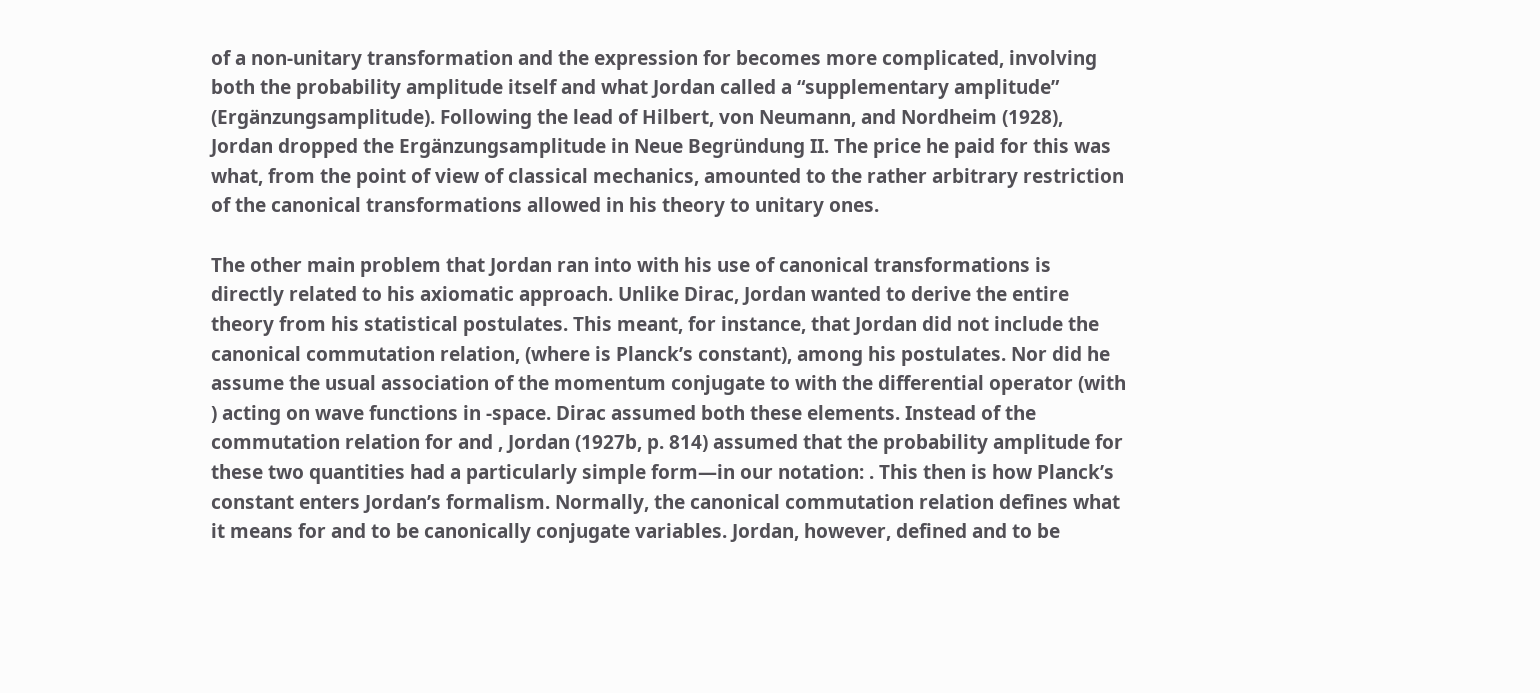of a non-unitary transformation and the expression for becomes more complicated, involving both the probability amplitude itself and what Jordan called a “supplementary amplitude” (Ergänzungsamplitude). Following the lead of Hilbert, von Neumann, and Nordheim (1928), Jordan dropped the Ergänzungsamplitude in Neue Begründung II. The price he paid for this was what, from the point of view of classical mechanics, amounted to the rather arbitrary restriction of the canonical transformations allowed in his theory to unitary ones.

The other main problem that Jordan ran into with his use of canonical transformations is directly related to his axiomatic approach. Unlike Dirac, Jordan wanted to derive the entire theory from his statistical postulates. This meant, for instance, that Jordan did not include the canonical commutation relation, (where is Planck’s constant), among his postulates. Nor did he assume the usual association of the momentum conjugate to with the differential operator (with ) acting on wave functions in -space. Dirac assumed both these elements. Instead of the commutation relation for and , Jordan (1927b, p. 814) assumed that the probability amplitude for these two quantities had a particularly simple form—in our notation: . This then is how Planck’s constant enters Jordan’s formalism. Normally, the canonical commutation relation defines what it means for and to be canonically conjugate variables. Jordan, however, defined and to be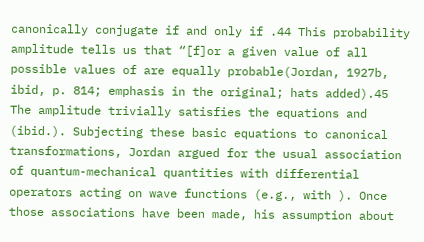canonically conjugate if and only if .44 This probability amplitude tells us that “[f]or a given value of all possible values of are equally probable(Jordan, 1927b, ibid, p. 814; emphasis in the original; hats added).45 The amplitude trivially satisfies the equations and (ibid.). Subjecting these basic equations to canonical transformations, Jordan argued for the usual association of quantum-mechanical quantities with differential operators acting on wave functions (e.g., with ). Once those associations have been made, his assumption about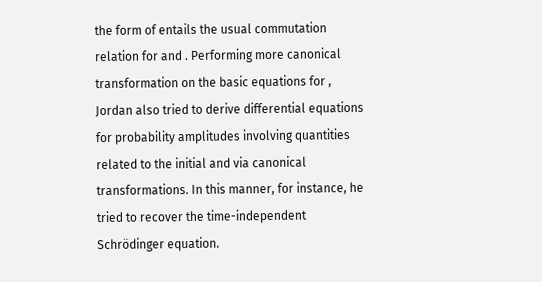the form of entails the usual commutation relation for and . Performing more canonical transformation on the basic equations for , Jordan also tried to derive differential equations for probability amplitudes involving quantities related to the initial and via canonical transformations. In this manner, for instance, he tried to recover the time-independent Schrödinger equation.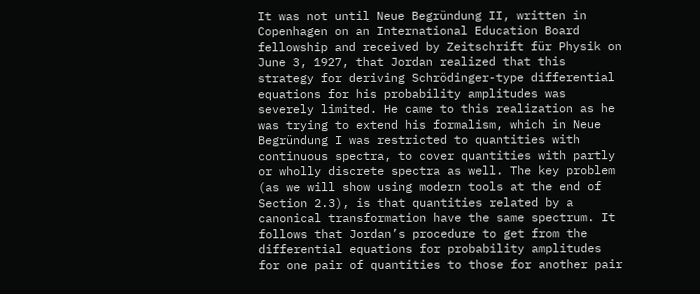It was not until Neue Begründung II, written in Copenhagen on an International Education Board fellowship and received by Zeitschrift für Physik on June 3, 1927, that Jordan realized that this strategy for deriving Schrödinger-type differential equations for his probability amplitudes was severely limited. He came to this realization as he was trying to extend his formalism, which in Neue Begründung I was restricted to quantities with continuous spectra, to cover quantities with partly or wholly discrete spectra as well. The key problem (as we will show using modern tools at the end of Section 2.3), is that quantities related by a canonical transformation have the same spectrum. It follows that Jordan’s procedure to get from the differential equations for probability amplitudes for one pair of quantities to those for another pair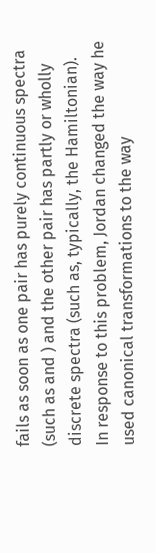fails as soon as one pair has purely continuous spectra (such as and ) and the other pair has partly or wholly discrete spectra (such as, typically, the Hamiltonian). In response to this problem, Jordan changed the way he used canonical transformations to the way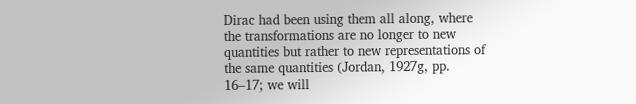Dirac had been using them all along, where the transformations are no longer to new quantities but rather to new representations of the same quantities (Jordan, 1927g, pp. 16–17; we will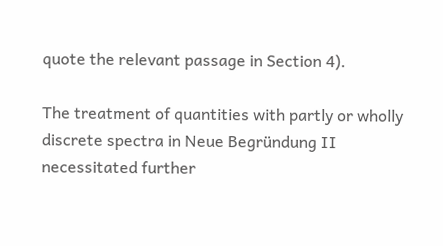quote the relevant passage in Section 4).

The treatment of quantities with partly or wholly discrete spectra in Neue Begründung II necessitated further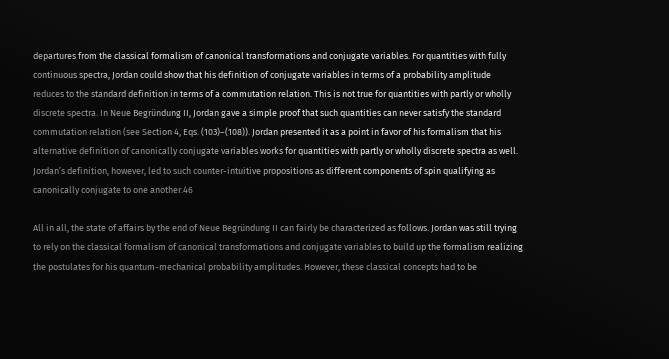departures from the classical formalism of canonical transformations and conjugate variables. For quantities with fully continuous spectra, Jordan could show that his definition of conjugate variables in terms of a probability amplitude reduces to the standard definition in terms of a commutation relation. This is not true for quantities with partly or wholly discrete spectra. In Neue Begründung II, Jordan gave a simple proof that such quantities can never satisfy the standard commutation relation (see Section 4, Eqs. (103)–(108)). Jordan presented it as a point in favor of his formalism that his alternative definition of canonically conjugate variables works for quantities with partly or wholly discrete spectra as well. Jordan’s definition, however, led to such counter-intuitive propositions as different components of spin qualifying as canonically conjugate to one another.46

All in all, the state of affairs by the end of Neue Begründung II can fairly be characterized as follows. Jordan was still trying to rely on the classical formalism of canonical transformations and conjugate variables to build up the formalism realizing the postulates for his quantum-mechanical probability amplitudes. However, these classical concepts had to be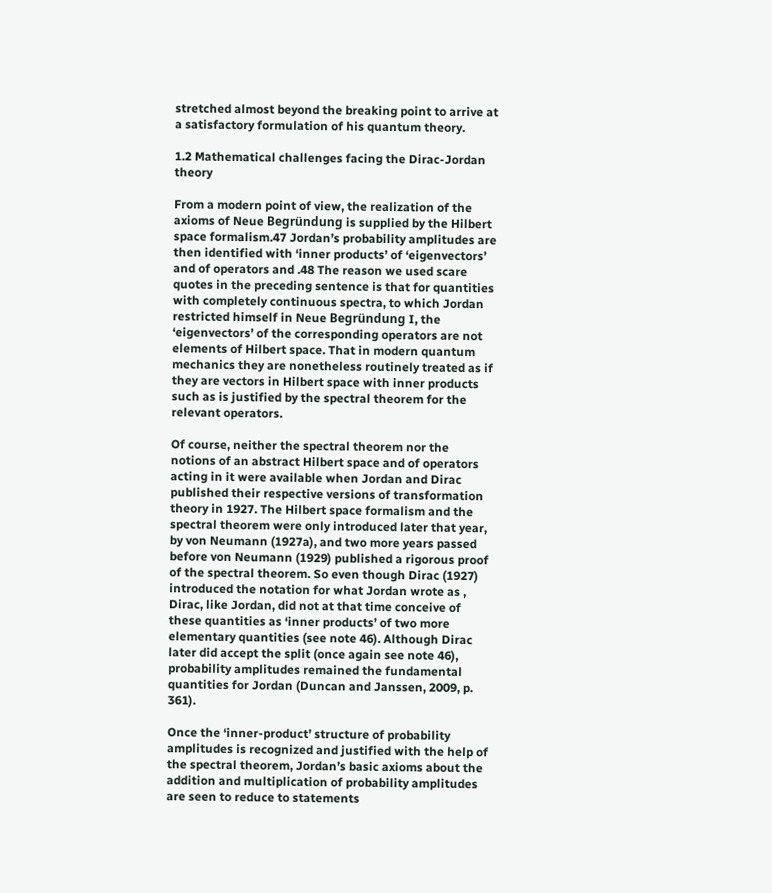stretched almost beyond the breaking point to arrive at a satisfactory formulation of his quantum theory.

1.2 Mathematical challenges facing the Dirac-Jordan theory

From a modern point of view, the realization of the axioms of Neue Begründung is supplied by the Hilbert space formalism.47 Jordan’s probability amplitudes are then identified with ‘inner products’ of ‘eigenvectors’ and of operators and .48 The reason we used scare quotes in the preceding sentence is that for quantities with completely continuous spectra, to which Jordan restricted himself in Neue Begründung I, the ‘eigenvectors’ of the corresponding operators are not elements of Hilbert space. That in modern quantum mechanics they are nonetheless routinely treated as if they are vectors in Hilbert space with inner products such as is justified by the spectral theorem for the relevant operators.

Of course, neither the spectral theorem nor the notions of an abstract Hilbert space and of operators acting in it were available when Jordan and Dirac published their respective versions of transformation theory in 1927. The Hilbert space formalism and the spectral theorem were only introduced later that year, by von Neumann (1927a), and two more years passed before von Neumann (1929) published a rigorous proof of the spectral theorem. So even though Dirac (1927) introduced the notation for what Jordan wrote as , Dirac, like Jordan, did not at that time conceive of these quantities as ‘inner products’ of two more elementary quantities (see note 46). Although Dirac later did accept the split (once again see note 46), probability amplitudes remained the fundamental quantities for Jordan (Duncan and Janssen, 2009, p. 361).

Once the ‘inner-product’ structure of probability amplitudes is recognized and justified with the help of the spectral theorem, Jordan’s basic axioms about the addition and multiplication of probability amplitudes are seen to reduce to statements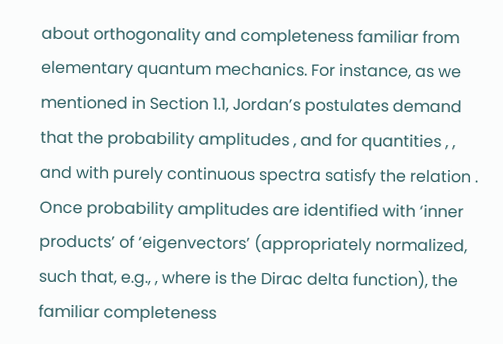about orthogonality and completeness familiar from elementary quantum mechanics. For instance, as we mentioned in Section 1.1, Jordan’s postulates demand that the probability amplitudes , and for quantities , , and with purely continuous spectra satisfy the relation . Once probability amplitudes are identified with ‘inner products’ of ‘eigenvectors’ (appropriately normalized, such that, e.g., , where is the Dirac delta function), the familiar completeness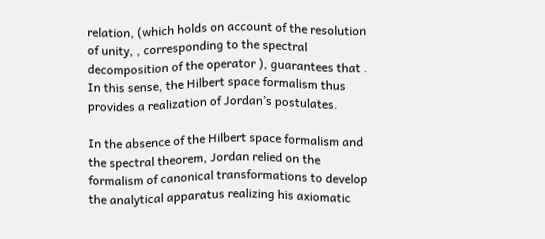relation, (which holds on account of the resolution of unity, , corresponding to the spectral decomposition of the operator ), guarantees that . In this sense, the Hilbert space formalism thus provides a realization of Jordan’s postulates.

In the absence of the Hilbert space formalism and the spectral theorem, Jordan relied on the formalism of canonical transformations to develop the analytical apparatus realizing his axiomatic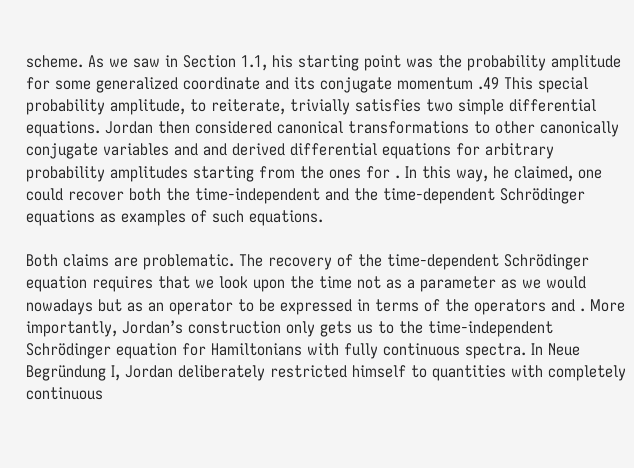scheme. As we saw in Section 1.1, his starting point was the probability amplitude for some generalized coordinate and its conjugate momentum .49 This special probability amplitude, to reiterate, trivially satisfies two simple differential equations. Jordan then considered canonical transformations to other canonically conjugate variables and and derived differential equations for arbitrary probability amplitudes starting from the ones for . In this way, he claimed, one could recover both the time-independent and the time-dependent Schrödinger equations as examples of such equations.

Both claims are problematic. The recovery of the time-dependent Schrödinger equation requires that we look upon the time not as a parameter as we would nowadays but as an operator to be expressed in terms of the operators and . More importantly, Jordan’s construction only gets us to the time-independent Schrödinger equation for Hamiltonians with fully continuous spectra. In Neue Begründung I, Jordan deliberately restricted himself to quantities with completely continuous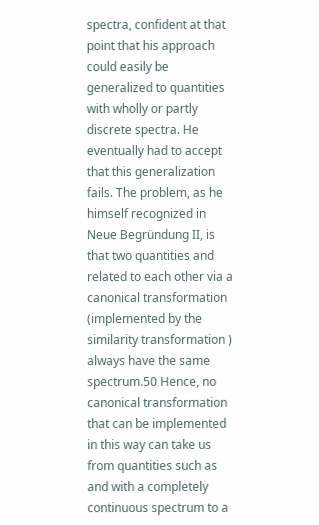spectra, confident at that point that his approach could easily be generalized to quantities with wholly or partly discrete spectra. He eventually had to accept that this generalization fails. The problem, as he himself recognized in Neue Begründung II, is that two quantities and related to each other via a canonical transformation (implemented by the similarity transformation ) always have the same spectrum.50 Hence, no canonical transformation that can be implemented in this way can take us from quantities such as and with a completely continuous spectrum to a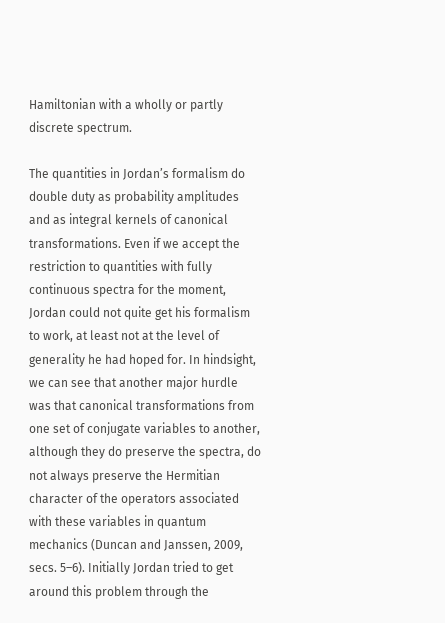Hamiltonian with a wholly or partly discrete spectrum.

The quantities in Jordan’s formalism do double duty as probability amplitudes and as integral kernels of canonical transformations. Even if we accept the restriction to quantities with fully continuous spectra for the moment, Jordan could not quite get his formalism to work, at least not at the level of generality he had hoped for. In hindsight, we can see that another major hurdle was that canonical transformations from one set of conjugate variables to another, although they do preserve the spectra, do not always preserve the Hermitian character of the operators associated with these variables in quantum mechanics (Duncan and Janssen, 2009, secs. 5–6). Initially Jordan tried to get around this problem through the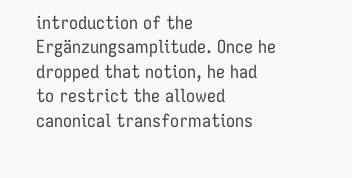introduction of the Ergänzungsamplitude. Once he dropped that notion, he had to restrict the allowed canonical transformations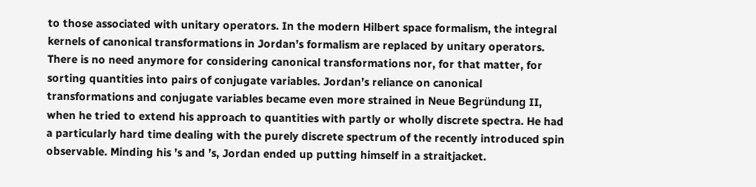to those associated with unitary operators. In the modern Hilbert space formalism, the integral kernels of canonical transformations in Jordan’s formalism are replaced by unitary operators. There is no need anymore for considering canonical transformations nor, for that matter, for sorting quantities into pairs of conjugate variables. Jordan’s reliance on canonical transformations and conjugate variables became even more strained in Neue Begründung II, when he tried to extend his approach to quantities with partly or wholly discrete spectra. He had a particularly hard time dealing with the purely discrete spectrum of the recently introduced spin observable. Minding his ’s and ’s, Jordan ended up putting himself in a straitjacket.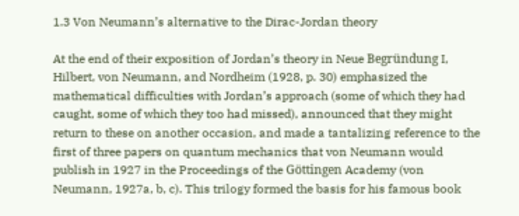1.3 Von Neumann’s alternative to the Dirac-Jordan theory

At the end of their exposition of Jordan’s theory in Neue Begründung I, Hilbert, von Neumann, and Nordheim (1928, p. 30) emphasized the mathematical difficulties with Jordan’s approach (some of which they had caught, some of which they too had missed), announced that they might return to these on another occasion, and made a tantalizing reference to the first of three papers on quantum mechanics that von Neumann would publish in 1927 in the Proceedings of the Göttingen Academy (von Neumann, 1927a, b, c). This trilogy formed the basis for his famous book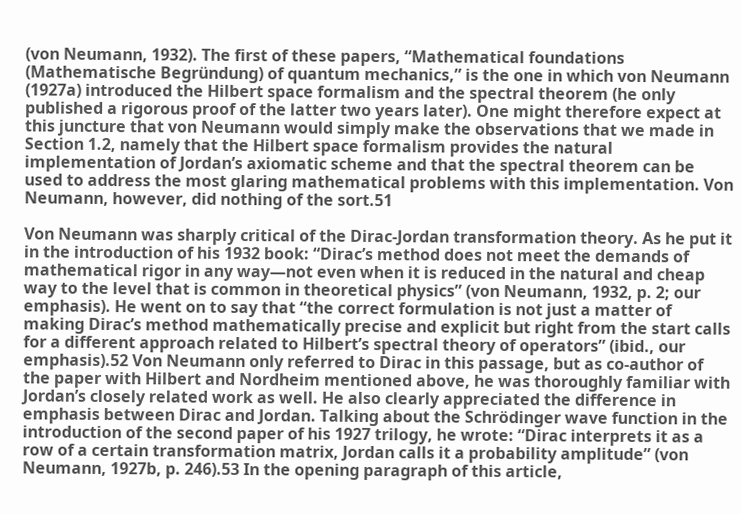(von Neumann, 1932). The first of these papers, “Mathematical foundations (Mathematische Begründung) of quantum mechanics,” is the one in which von Neumann (1927a) introduced the Hilbert space formalism and the spectral theorem (he only published a rigorous proof of the latter two years later). One might therefore expect at this juncture that von Neumann would simply make the observations that we made in Section 1.2, namely that the Hilbert space formalism provides the natural implementation of Jordan’s axiomatic scheme and that the spectral theorem can be used to address the most glaring mathematical problems with this implementation. Von Neumann, however, did nothing of the sort.51

Von Neumann was sharply critical of the Dirac-Jordan transformation theory. As he put it in the introduction of his 1932 book: “Dirac’s method does not meet the demands of mathematical rigor in any way—not even when it is reduced in the natural and cheap way to the level that is common in theoretical physics” (von Neumann, 1932, p. 2; our emphasis). He went on to say that “the correct formulation is not just a matter of making Dirac’s method mathematically precise and explicit but right from the start calls for a different approach related to Hilbert’s spectral theory of operators” (ibid., our emphasis).52 Von Neumann only referred to Dirac in this passage, but as co-author of the paper with Hilbert and Nordheim mentioned above, he was thoroughly familiar with Jordan’s closely related work as well. He also clearly appreciated the difference in emphasis between Dirac and Jordan. Talking about the Schrödinger wave function in the introduction of the second paper of his 1927 trilogy, he wrote: “Dirac interprets it as a row of a certain transformation matrix, Jordan calls it a probability amplitude” (von Neumann, 1927b, p. 246).53 In the opening paragraph of this article,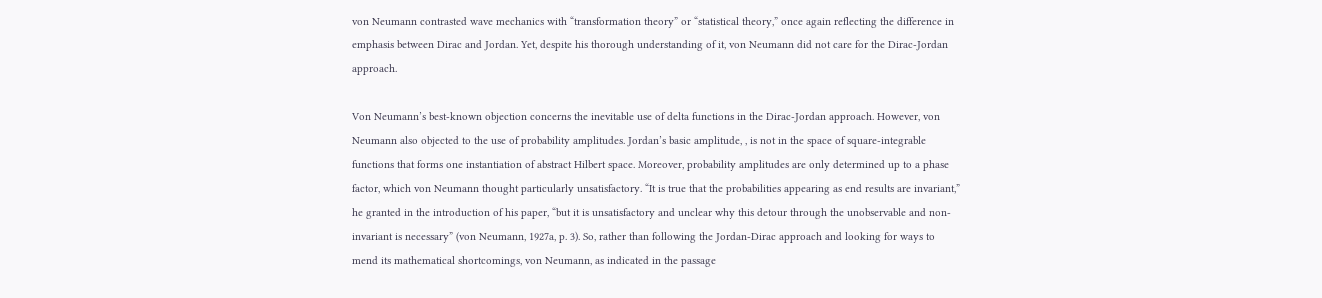von Neumann contrasted wave mechanics with “transformation theory” or “statistical theory,” once again reflecting the difference in emphasis between Dirac and Jordan. Yet, despite his thorough understanding of it, von Neumann did not care for the Dirac-Jordan approach.

Von Neumann’s best-known objection concerns the inevitable use of delta functions in the Dirac-Jordan approach. However, von Neumann also objected to the use of probability amplitudes. Jordan’s basic amplitude, , is not in the space of square-integrable functions that forms one instantiation of abstract Hilbert space. Moreover, probability amplitudes are only determined up to a phase factor, which von Neumann thought particularly unsatisfactory. “It is true that the probabilities appearing as end results are invariant,” he granted in the introduction of his paper, “but it is unsatisfactory and unclear why this detour through the unobservable and non-invariant is necessary” (von Neumann, 1927a, p. 3). So, rather than following the Jordan-Dirac approach and looking for ways to mend its mathematical shortcomings, von Neumann, as indicated in the passage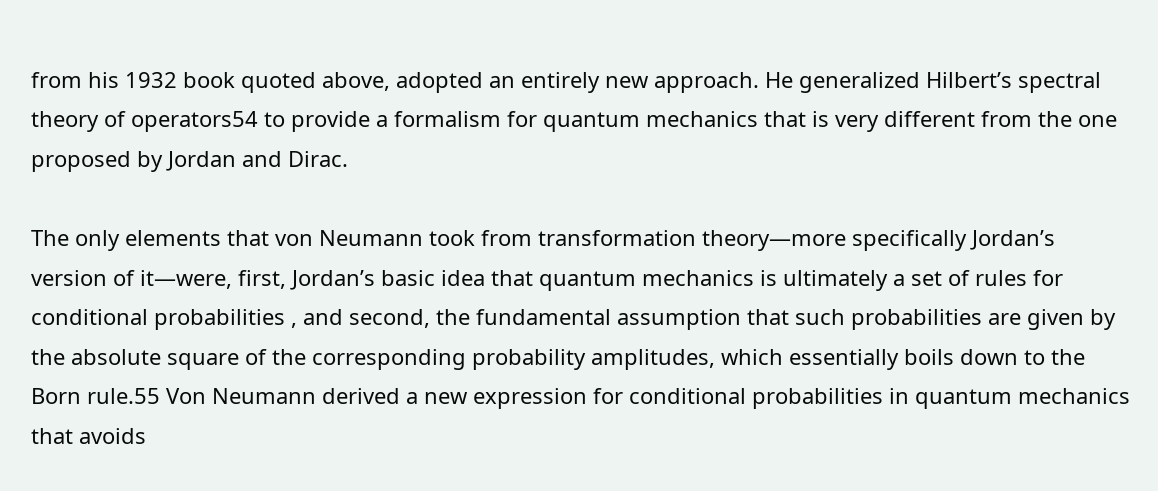from his 1932 book quoted above, adopted an entirely new approach. He generalized Hilbert’s spectral theory of operators54 to provide a formalism for quantum mechanics that is very different from the one proposed by Jordan and Dirac.

The only elements that von Neumann took from transformation theory—more specifically Jordan’s version of it—were, first, Jordan’s basic idea that quantum mechanics is ultimately a set of rules for conditional probabilities , and second, the fundamental assumption that such probabilities are given by the absolute square of the corresponding probability amplitudes, which essentially boils down to the Born rule.55 Von Neumann derived a new expression for conditional probabilities in quantum mechanics that avoids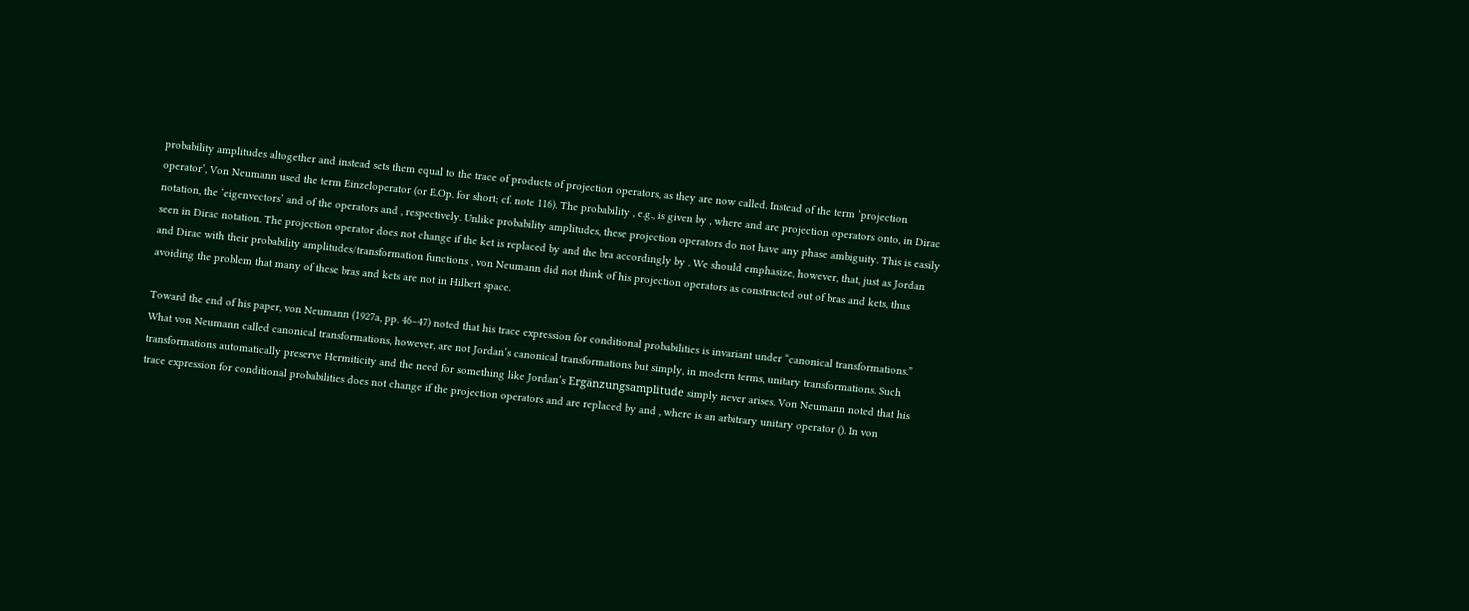probability amplitudes altogether and instead sets them equal to the trace of products of projection operators, as they are now called. Instead of the term ‘projection operator’, Von Neumann used the term Einzeloperator (or E.Op. for short; cf. note 116). The probability , e.g., is given by , where and are projection operators onto, in Dirac notation, the ‘eigenvectors’ and of the operators and , respectively. Unlike probability amplitudes, these projection operators do not have any phase ambiguity. This is easily seen in Dirac notation. The projection operator does not change if the ket is replaced by and the bra accordingly by . We should emphasize, however, that, just as Jordan and Dirac with their probability amplitudes/transformation functions , von Neumann did not think of his projection operators as constructed out of bras and kets, thus avoiding the problem that many of these bras and kets are not in Hilbert space.

Toward the end of his paper, von Neumann (1927a, pp. 46–47) noted that his trace expression for conditional probabilities is invariant under “canonical transformations.” What von Neumann called canonical transformations, however, are not Jordan’s canonical transformations but simply, in modern terms, unitary transformations. Such transformations automatically preserve Hermiticity and the need for something like Jordan’s Ergänzungsamplitude simply never arises. Von Neumann noted that his trace expression for conditional probabilities does not change if the projection operators and are replaced by and , where is an arbitrary unitary operator (). In von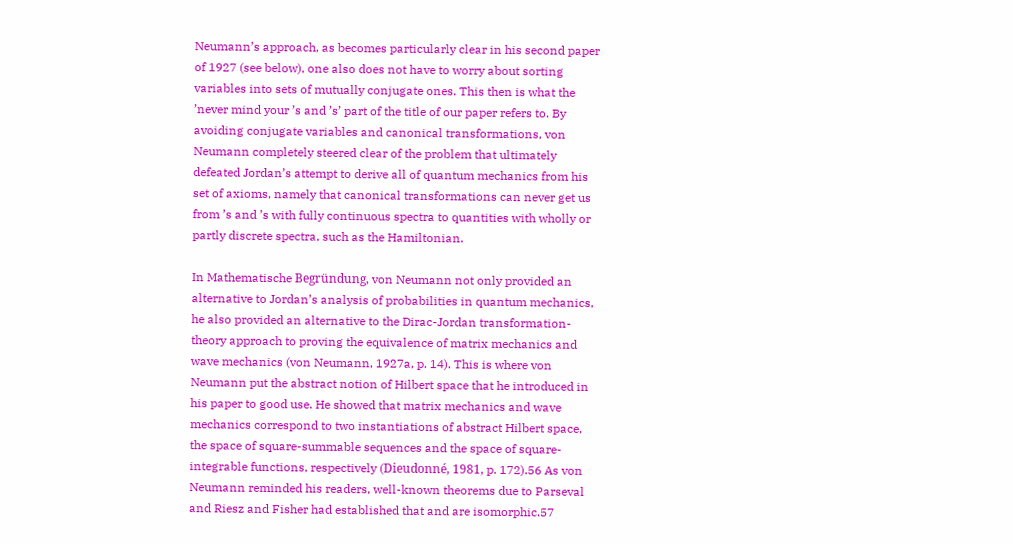Neumann’s approach, as becomes particularly clear in his second paper of 1927 (see below), one also does not have to worry about sorting variables into sets of mutually conjugate ones. This then is what the ’never mind your ’s and ’s’ part of the title of our paper refers to. By avoiding conjugate variables and canonical transformations, von Neumann completely steered clear of the problem that ultimately defeated Jordan’s attempt to derive all of quantum mechanics from his set of axioms, namely that canonical transformations can never get us from ’s and ’s with fully continuous spectra to quantities with wholly or partly discrete spectra, such as the Hamiltonian.

In Mathematische Begründung, von Neumann not only provided an alternative to Jordan’s analysis of probabilities in quantum mechanics, he also provided an alternative to the Dirac-Jordan transformation-theory approach to proving the equivalence of matrix mechanics and wave mechanics (von Neumann, 1927a, p. 14). This is where von Neumann put the abstract notion of Hilbert space that he introduced in his paper to good use. He showed that matrix mechanics and wave mechanics correspond to two instantiations of abstract Hilbert space, the space of square-summable sequences and the space of square-integrable functions, respectively (Dieudonné, 1981, p. 172).56 As von Neumann reminded his readers, well-known theorems due to Parseval and Riesz and Fisher had established that and are isomorphic.57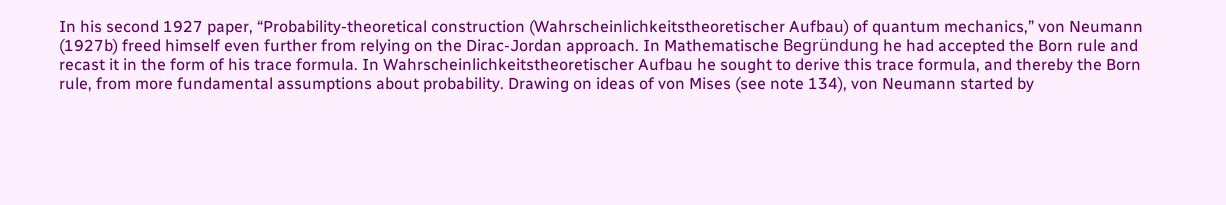In his second 1927 paper, “Probability-theoretical construction (Wahrscheinlichkeitstheoretischer Aufbau) of quantum mechanics,” von Neumann (1927b) freed himself even further from relying on the Dirac-Jordan approach. In Mathematische Begründung he had accepted the Born rule and recast it in the form of his trace formula. In Wahrscheinlichkeitstheoretischer Aufbau he sought to derive this trace formula, and thereby the Born rule, from more fundamental assumptions about probability. Drawing on ideas of von Mises (see note 134), von Neumann started by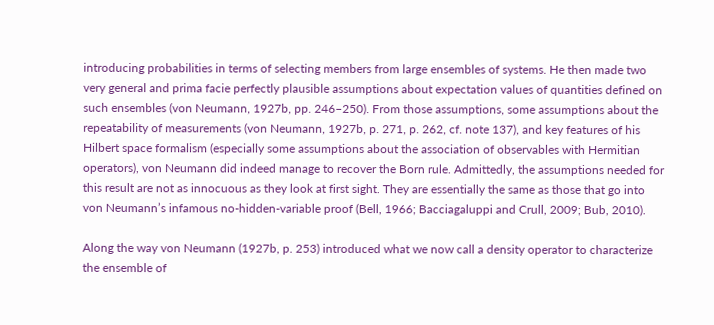introducing probabilities in terms of selecting members from large ensembles of systems. He then made two very general and prima facie perfectly plausible assumptions about expectation values of quantities defined on such ensembles (von Neumann, 1927b, pp. 246–250). From those assumptions, some assumptions about the repeatability of measurements (von Neumann, 1927b, p. 271, p. 262, cf. note 137), and key features of his Hilbert space formalism (especially some assumptions about the association of observables with Hermitian operators), von Neumann did indeed manage to recover the Born rule. Admittedly, the assumptions needed for this result are not as innocuous as they look at first sight. They are essentially the same as those that go into von Neumann’s infamous no-hidden-variable proof (Bell, 1966; Bacciagaluppi and Crull, 2009; Bub, 2010).

Along the way von Neumann (1927b, p. 253) introduced what we now call a density operator to characterize the ensemble of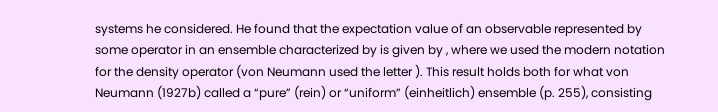systems he considered. He found that the expectation value of an observable represented by some operator in an ensemble characterized by is given by , where we used the modern notation for the density operator (von Neumann used the letter ). This result holds both for what von Neumann (1927b) called a “pure” (rein) or “uniform” (einheitlich) ensemble (p. 255), consisting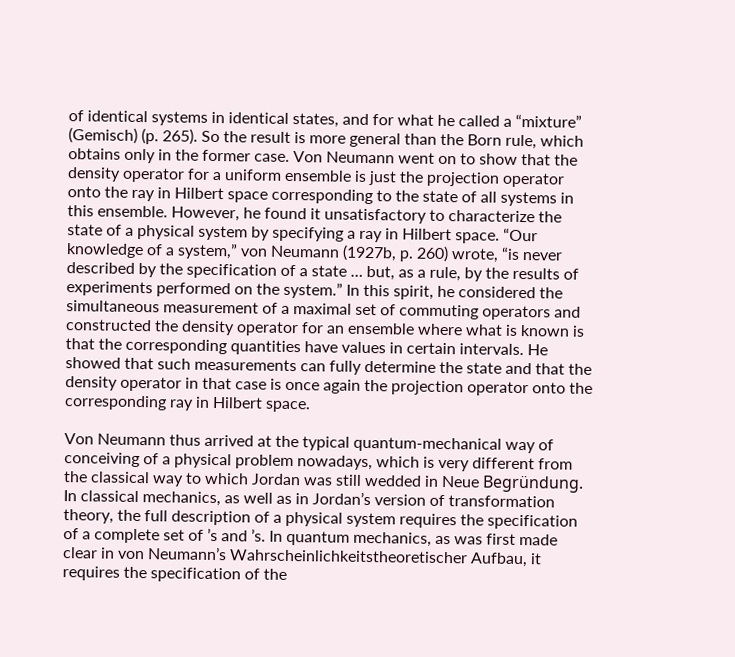of identical systems in identical states, and for what he called a “mixture” (Gemisch) (p. 265). So the result is more general than the Born rule, which obtains only in the former case. Von Neumann went on to show that the density operator for a uniform ensemble is just the projection operator onto the ray in Hilbert space corresponding to the state of all systems in this ensemble. However, he found it unsatisfactory to characterize the state of a physical system by specifying a ray in Hilbert space. “Our knowledge of a system,” von Neumann (1927b, p. 260) wrote, “is never described by the specification of a state … but, as a rule, by the results of experiments performed on the system.” In this spirit, he considered the simultaneous measurement of a maximal set of commuting operators and constructed the density operator for an ensemble where what is known is that the corresponding quantities have values in certain intervals. He showed that such measurements can fully determine the state and that the density operator in that case is once again the projection operator onto the corresponding ray in Hilbert space.

Von Neumann thus arrived at the typical quantum-mechanical way of conceiving of a physical problem nowadays, which is very different from the classical way to which Jordan was still wedded in Neue Begründung. In classical mechanics, as well as in Jordan’s version of transformation theory, the full description of a physical system requires the specification of a complete set of ’s and ’s. In quantum mechanics, as was first made clear in von Neumann’s Wahrscheinlichkeitstheoretischer Aufbau, it requires the specification of the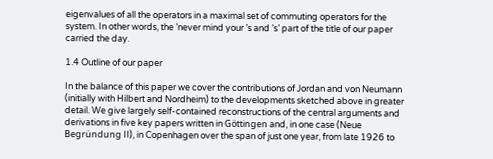eigenvalues of all the operators in a maximal set of commuting operators for the system. In other words, the ’never mind your ’s and ’s’ part of the title of our paper carried the day.

1.4 Outline of our paper

In the balance of this paper we cover the contributions of Jordan and von Neumann (initially with Hilbert and Nordheim) to the developments sketched above in greater detail. We give largely self-contained reconstructions of the central arguments and derivations in five key papers written in Göttingen and, in one case (Neue Begründung II), in Copenhagen over the span of just one year, from late 1926 to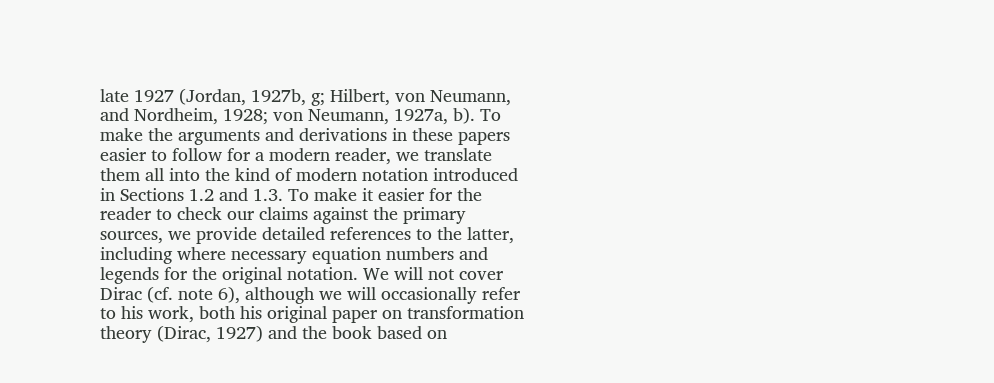late 1927 (Jordan, 1927b, g; Hilbert, von Neumann, and Nordheim, 1928; von Neumann, 1927a, b). To make the arguments and derivations in these papers easier to follow for a modern reader, we translate them all into the kind of modern notation introduced in Sections 1.2 and 1.3. To make it easier for the reader to check our claims against the primary sources, we provide detailed references to the latter, including where necessary equation numbers and legends for the original notation. We will not cover Dirac (cf. note 6), although we will occasionally refer to his work, both his original paper on transformation theory (Dirac, 1927) and the book based on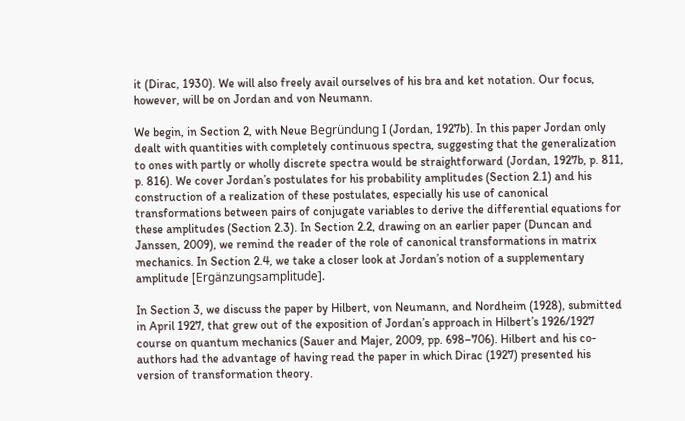it (Dirac, 1930). We will also freely avail ourselves of his bra and ket notation. Our focus, however, will be on Jordan and von Neumann.

We begin, in Section 2, with Neue Begründung I (Jordan, 1927b). In this paper Jordan only dealt with quantities with completely continuous spectra, suggesting that the generalization to ones with partly or wholly discrete spectra would be straightforward (Jordan, 1927b, p. 811, p. 816). We cover Jordan’s postulates for his probability amplitudes (Section 2.1) and his construction of a realization of these postulates, especially his use of canonical transformations between pairs of conjugate variables to derive the differential equations for these amplitudes (Section 2.3). In Section 2.2, drawing on an earlier paper (Duncan and Janssen, 2009), we remind the reader of the role of canonical transformations in matrix mechanics. In Section 2.4, we take a closer look at Jordan’s notion of a supplementary amplitude [Ergänzungsamplitude].

In Section 3, we discuss the paper by Hilbert, von Neumann, and Nordheim (1928), submitted in April 1927, that grew out of the exposition of Jordan’s approach in Hilbert’s 1926/1927 course on quantum mechanics (Sauer and Majer, 2009, pp. 698–706). Hilbert and his co-authors had the advantage of having read the paper in which Dirac (1927) presented his version of transformation theory.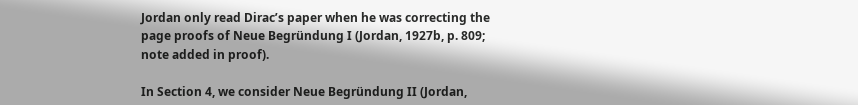Jordan only read Dirac’s paper when he was correcting the page proofs of Neue Begründung I (Jordan, 1927b, p. 809; note added in proof).

In Section 4, we consider Neue Begründung II (Jordan,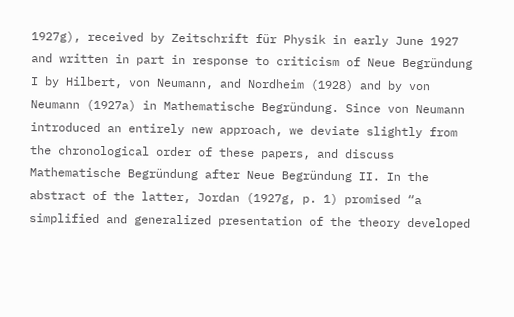1927g), received by Zeitschrift für Physik in early June 1927 and written in part in response to criticism of Neue Begründung I by Hilbert, von Neumann, and Nordheim (1928) and by von Neumann (1927a) in Mathematische Begründung. Since von Neumann introduced an entirely new approach, we deviate slightly from the chronological order of these papers, and discuss Mathematische Begründung after Neue Begründung II. In the abstract of the latter, Jordan (1927g, p. 1) promised “a simplified and generalized presentation of the theory developed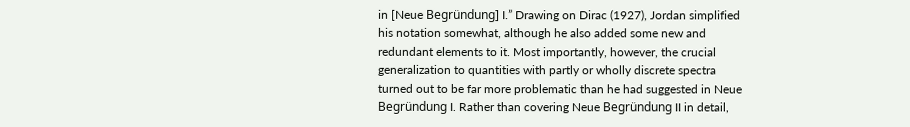in [Neue Begründung] I.” Drawing on Dirac (1927), Jordan simplified his notation somewhat, although he also added some new and redundant elements to it. Most importantly, however, the crucial generalization to quantities with partly or wholly discrete spectra turned out to be far more problematic than he had suggested in Neue Begründung I. Rather than covering Neue Begründung II in detail,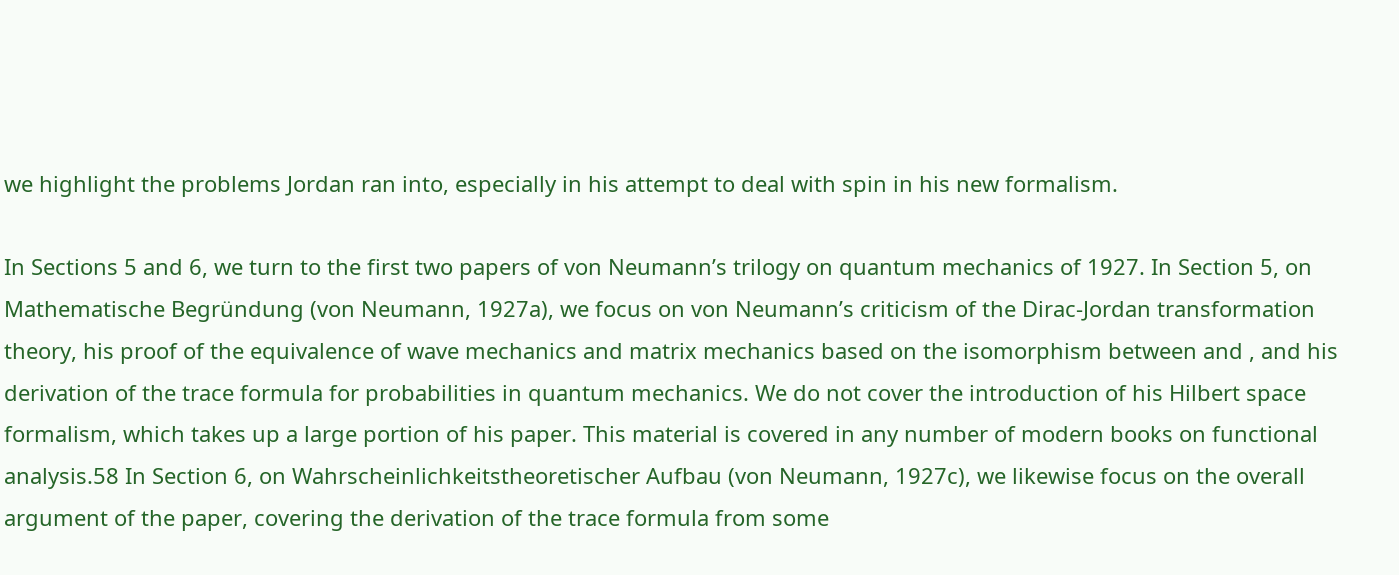we highlight the problems Jordan ran into, especially in his attempt to deal with spin in his new formalism.

In Sections 5 and 6, we turn to the first two papers of von Neumann’s trilogy on quantum mechanics of 1927. In Section 5, on Mathematische Begründung (von Neumann, 1927a), we focus on von Neumann’s criticism of the Dirac-Jordan transformation theory, his proof of the equivalence of wave mechanics and matrix mechanics based on the isomorphism between and , and his derivation of the trace formula for probabilities in quantum mechanics. We do not cover the introduction of his Hilbert space formalism, which takes up a large portion of his paper. This material is covered in any number of modern books on functional analysis.58 In Section 6, on Wahrscheinlichkeitstheoretischer Aufbau (von Neumann, 1927c), we likewise focus on the overall argument of the paper, covering the derivation of the trace formula from some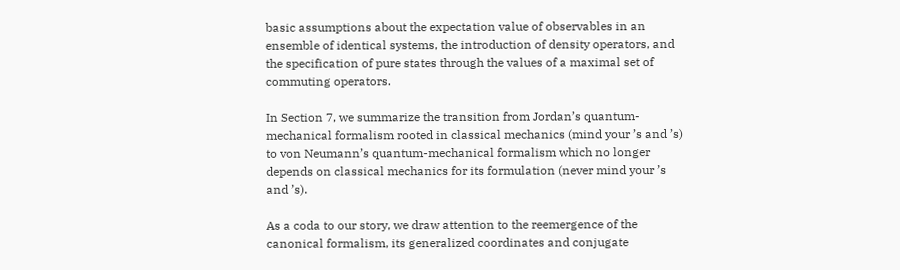basic assumptions about the expectation value of observables in an ensemble of identical systems, the introduction of density operators, and the specification of pure states through the values of a maximal set of commuting operators.

In Section 7, we summarize the transition from Jordan’s quantum-mechanical formalism rooted in classical mechanics (mind your ’s and ’s) to von Neumann’s quantum-mechanical formalism which no longer depends on classical mechanics for its formulation (never mind your ’s and ’s).

As a coda to our story, we draw attention to the reemergence of the canonical formalism, its generalized coordinates and conjugate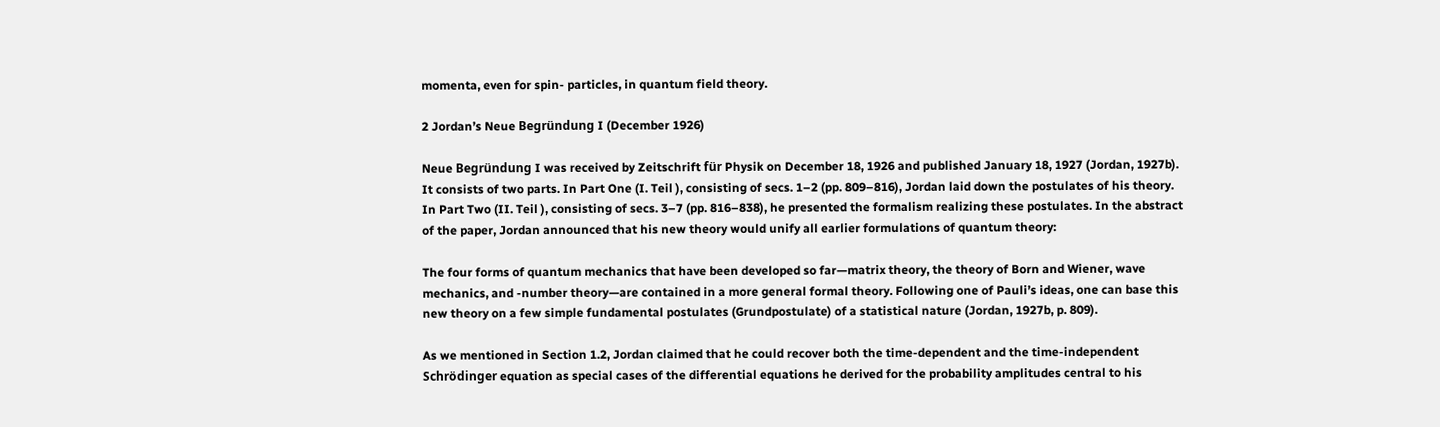momenta, even for spin- particles, in quantum field theory.

2 Jordan’s Neue Begründung I (December 1926)

Neue Begründung I was received by Zeitschrift für Physik on December 18, 1926 and published January 18, 1927 (Jordan, 1927b). It consists of two parts. In Part One (I. Teil ), consisting of secs. 1–2 (pp. 809–816), Jordan laid down the postulates of his theory. In Part Two (II. Teil ), consisting of secs. 3–7 (pp. 816–838), he presented the formalism realizing these postulates. In the abstract of the paper, Jordan announced that his new theory would unify all earlier formulations of quantum theory:

The four forms of quantum mechanics that have been developed so far—matrix theory, the theory of Born and Wiener, wave mechanics, and -number theory—are contained in a more general formal theory. Following one of Pauli’s ideas, one can base this new theory on a few simple fundamental postulates (Grundpostulate) of a statistical nature (Jordan, 1927b, p. 809).

As we mentioned in Section 1.2, Jordan claimed that he could recover both the time-dependent and the time-independent Schrödinger equation as special cases of the differential equations he derived for the probability amplitudes central to his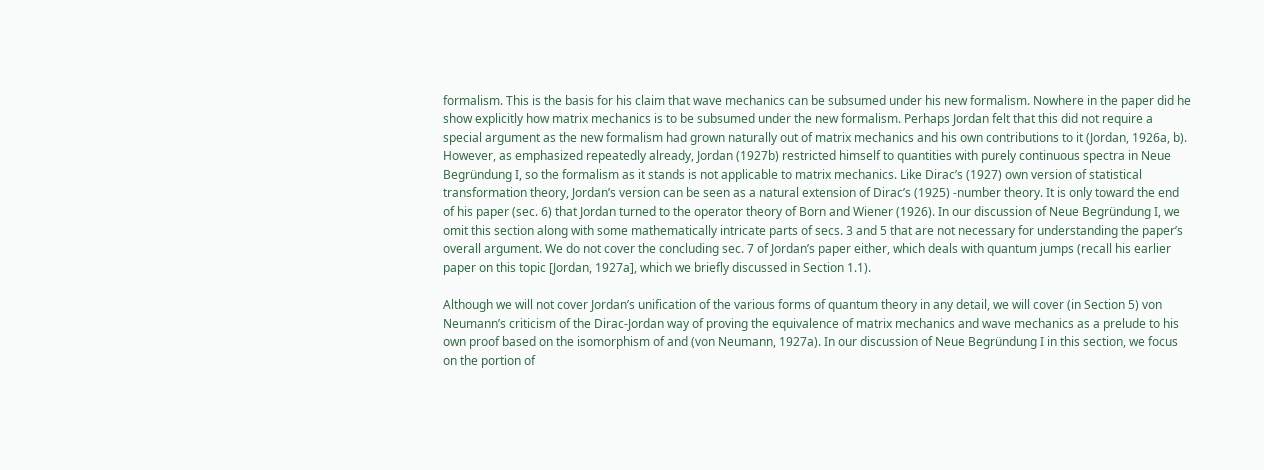formalism. This is the basis for his claim that wave mechanics can be subsumed under his new formalism. Nowhere in the paper did he show explicitly how matrix mechanics is to be subsumed under the new formalism. Perhaps Jordan felt that this did not require a special argument as the new formalism had grown naturally out of matrix mechanics and his own contributions to it (Jordan, 1926a, b). However, as emphasized repeatedly already, Jordan (1927b) restricted himself to quantities with purely continuous spectra in Neue Begründung I, so the formalism as it stands is not applicable to matrix mechanics. Like Dirac’s (1927) own version of statistical transformation theory, Jordan’s version can be seen as a natural extension of Dirac’s (1925) -number theory. It is only toward the end of his paper (sec. 6) that Jordan turned to the operator theory of Born and Wiener (1926). In our discussion of Neue Begründung I, we omit this section along with some mathematically intricate parts of secs. 3 and 5 that are not necessary for understanding the paper’s overall argument. We do not cover the concluding sec. 7 of Jordan’s paper either, which deals with quantum jumps (recall his earlier paper on this topic [Jordan, 1927a], which we briefly discussed in Section 1.1).

Although we will not cover Jordan’s unification of the various forms of quantum theory in any detail, we will cover (in Section 5) von Neumann’s criticism of the Dirac-Jordan way of proving the equivalence of matrix mechanics and wave mechanics as a prelude to his own proof based on the isomorphism of and (von Neumann, 1927a). In our discussion of Neue Begründung I in this section, we focus on the portion of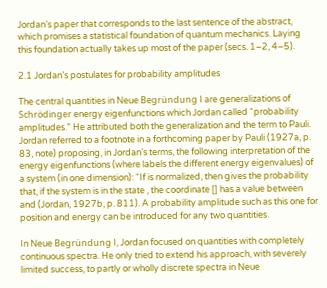Jordan’s paper that corresponds to the last sentence of the abstract, which promises a statistical foundation of quantum mechanics. Laying this foundation actually takes up most of the paper (secs. 1–2, 4–5).

2.1 Jordan’s postulates for probability amplitudes

The central quantities in Neue Begründung I are generalizations of Schrödinger energy eigenfunctions which Jordan called “probability amplitudes.” He attributed both the generalization and the term to Pauli. Jordan referred to a footnote in a forthcoming paper by Pauli (1927a, p. 83, note) proposing, in Jordan’s terms, the following interpretation of the energy eigenfunctions (where labels the different energy eigenvalues) of a system (in one dimension): “If is normalized, then gives the probability that, if the system is in the state , the coordinate [] has a value between and (Jordan, 1927b, p. 811). A probability amplitude such as this one for position and energy can be introduced for any two quantities.

In Neue Begründung I, Jordan focused on quantities with completely continuous spectra. He only tried to extend his approach, with severely limited success, to partly or wholly discrete spectra in Neue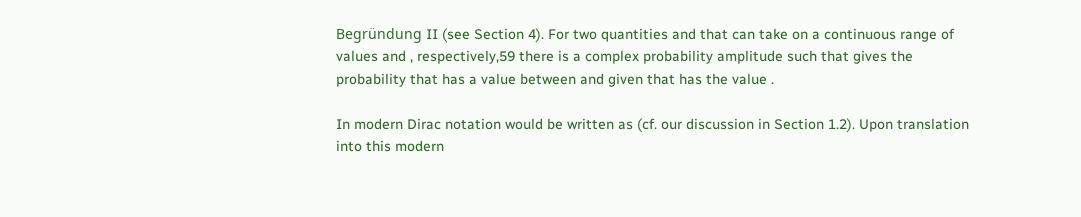Begründung II (see Section 4). For two quantities and that can take on a continuous range of values and , respectively,59 there is a complex probability amplitude such that gives the probability that has a value between and given that has the value .

In modern Dirac notation would be written as (cf. our discussion in Section 1.2). Upon translation into this modern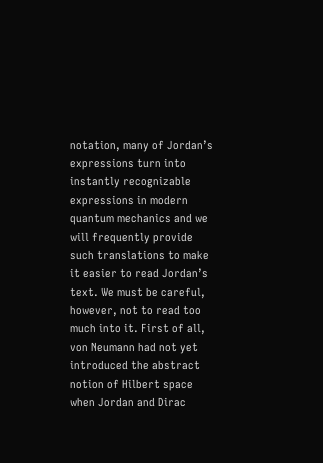notation, many of Jordan’s expressions turn into instantly recognizable expressions in modern quantum mechanics and we will frequently provide such translations to make it easier to read Jordan’s text. We must be careful, however, not to read too much into it. First of all, von Neumann had not yet introduced the abstract notion of Hilbert space when Jordan and Dirac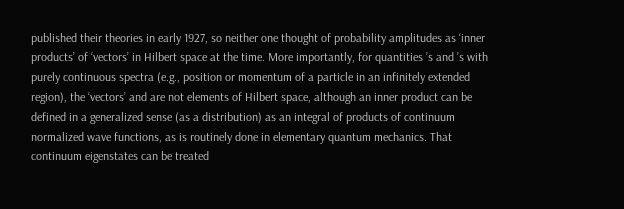published their theories in early 1927, so neither one thought of probability amplitudes as ‘inner products’ of ‘vectors’ in Hilbert space at the time. More importantly, for quantities ’s and ’s with purely continuous spectra (e.g., position or momentum of a particle in an infinitely extended region), the ‘vectors’ and are not elements of Hilbert space, although an inner product can be defined in a generalized sense (as a distribution) as an integral of products of continuum normalized wave functions, as is routinely done in elementary quantum mechanics. That continuum eigenstates can be treated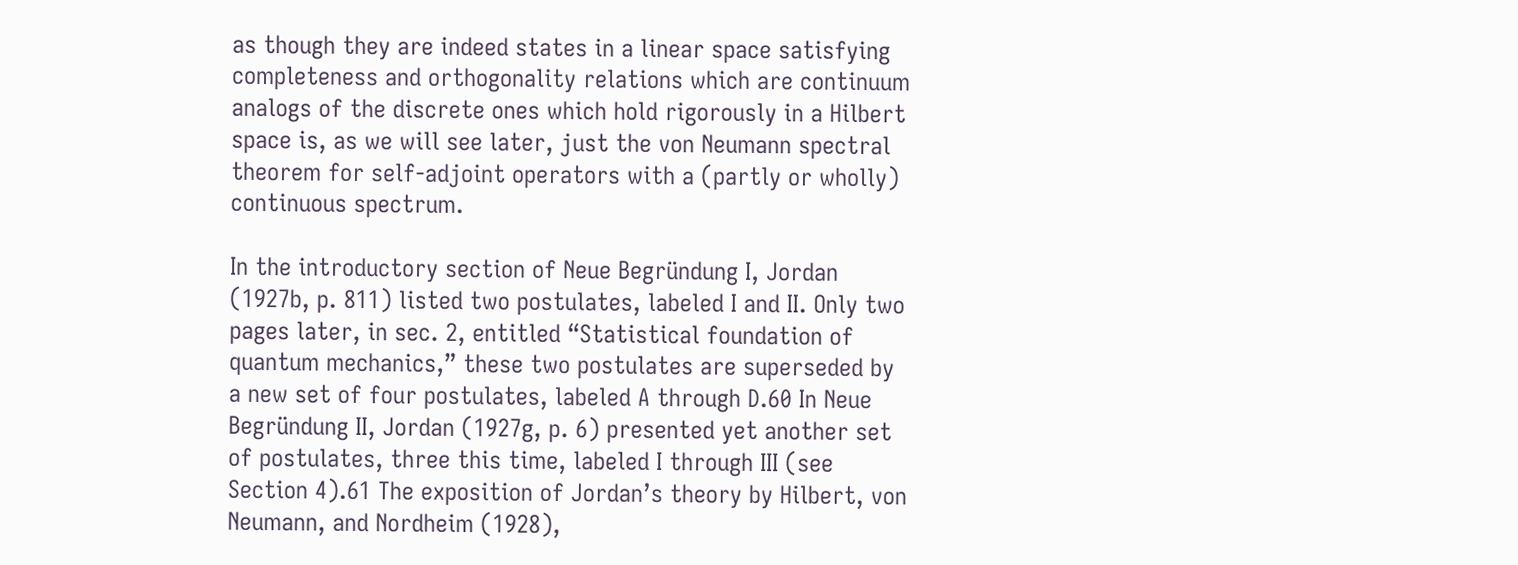as though they are indeed states in a linear space satisfying completeness and orthogonality relations which are continuum analogs of the discrete ones which hold rigorously in a Hilbert space is, as we will see later, just the von Neumann spectral theorem for self-adjoint operators with a (partly or wholly) continuous spectrum.

In the introductory section of Neue Begründung I, Jordan (1927b, p. 811) listed two postulates, labeled I and II. Only two pages later, in sec. 2, entitled “Statistical foundation of quantum mechanics,” these two postulates are superseded by a new set of four postulates, labeled A through D.60 In Neue Begründung II, Jordan (1927g, p. 6) presented yet another set of postulates, three this time, labeled I through III (see Section 4).61 The exposition of Jordan’s theory by Hilbert, von Neumann, and Nordheim (1928),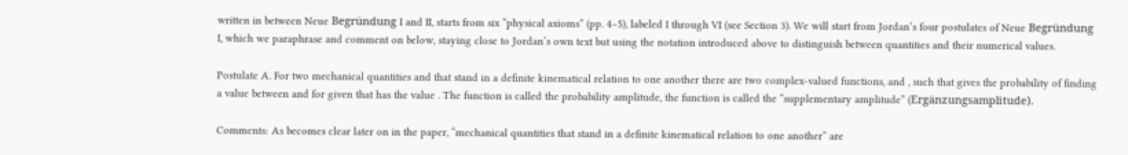written in between Neue Begründung I and II, starts from six “physical axioms” (pp. 4–5), labeled I through VI (see Section 3). We will start from Jordan’s four postulates of Neue Begründung I, which we paraphrase and comment on below, staying close to Jordan’s own text but using the notation introduced above to distinguish between quantities and their numerical values.

Postulate A. For two mechanical quantities and that stand in a definite kinematical relation to one another there are two complex-valued functions, and , such that gives the probability of finding a value between and for given that has the value . The function is called the probability amplitude, the function is called the “supplementary amplitude” (Ergänzungsamplitude).

Comments: As becomes clear later on in the paper, “mechanical quantities that stand in a definite kinematical relation to one another” are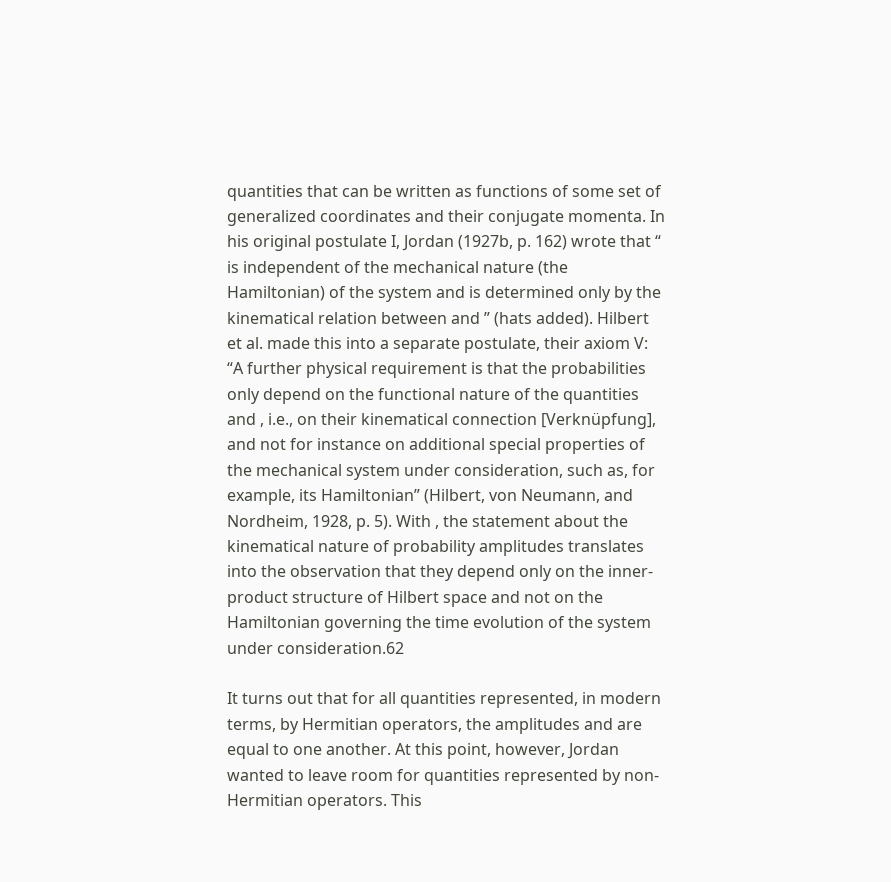quantities that can be written as functions of some set of generalized coordinates and their conjugate momenta. In his original postulate I, Jordan (1927b, p. 162) wrote that “ is independent of the mechanical nature (the Hamiltonian) of the system and is determined only by the kinematical relation between and ” (hats added). Hilbert et al. made this into a separate postulate, their axiom V: “A further physical requirement is that the probabilities only depend on the functional nature of the quantities and , i.e., on their kinematical connection [Verknüpfung], and not for instance on additional special properties of the mechanical system under consideration, such as, for example, its Hamiltonian” (Hilbert, von Neumann, and Nordheim, 1928, p. 5). With , the statement about the kinematical nature of probability amplitudes translates into the observation that they depend only on the inner-product structure of Hilbert space and not on the Hamiltonian governing the time evolution of the system under consideration.62

It turns out that for all quantities represented, in modern terms, by Hermitian operators, the amplitudes and are equal to one another. At this point, however, Jordan wanted to leave room for quantities represented by non-Hermitian operators. This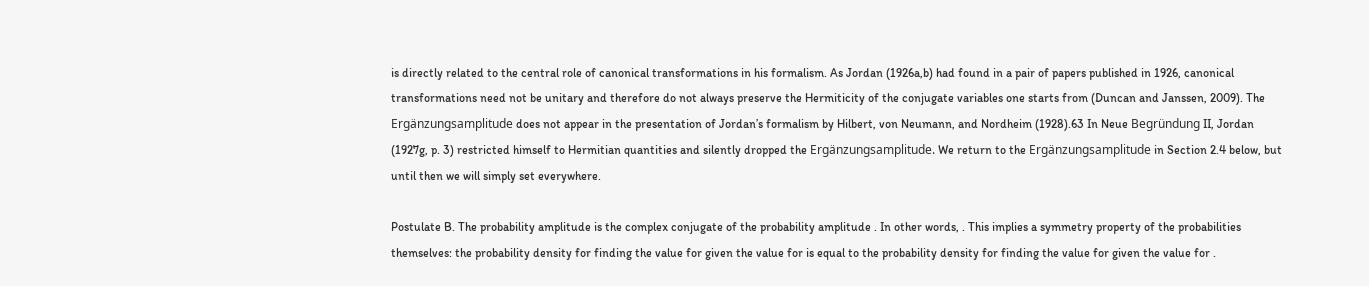is directly related to the central role of canonical transformations in his formalism. As Jordan (1926a,b) had found in a pair of papers published in 1926, canonical transformations need not be unitary and therefore do not always preserve the Hermiticity of the conjugate variables one starts from (Duncan and Janssen, 2009). The Ergänzungsamplitude does not appear in the presentation of Jordan’s formalism by Hilbert, von Neumann, and Nordheim (1928).63 In Neue Begründung II, Jordan (1927g, p. 3) restricted himself to Hermitian quantities and silently dropped the Ergänzungsamplitude. We return to the Ergänzungsamplitude in Section 2.4 below, but until then we will simply set everywhere.

Postulate B. The probability amplitude is the complex conjugate of the probability amplitude . In other words, . This implies a symmetry property of the probabilities themselves: the probability density for finding the value for given the value for is equal to the probability density for finding the value for given the value for .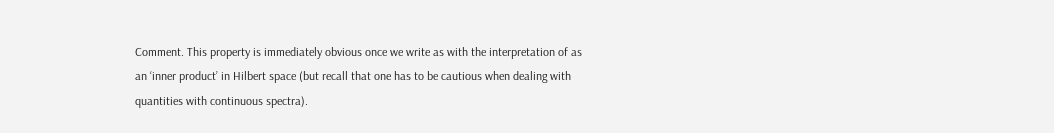Comment. This property is immediately obvious once we write as with the interpretation of as an ‘inner product’ in Hilbert space (but recall that one has to be cautious when dealing with quantities with continuous spectra).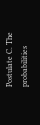Postulate C. The probabilities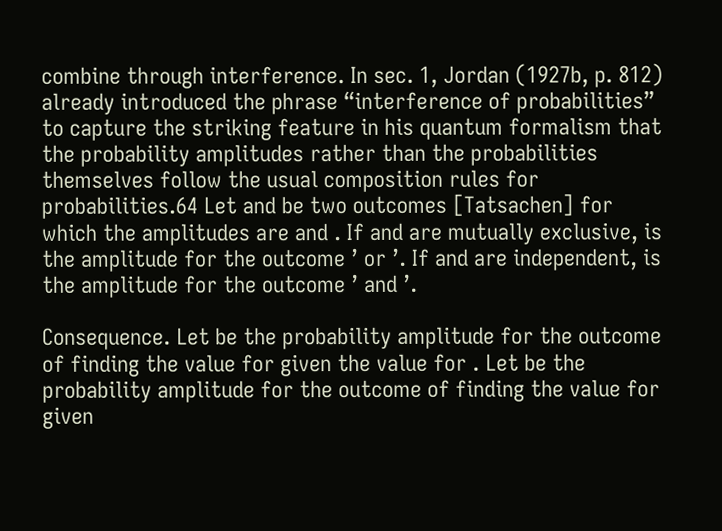combine through interference. In sec. 1, Jordan (1927b, p. 812) already introduced the phrase “interference of probabilities” to capture the striking feature in his quantum formalism that the probability amplitudes rather than the probabilities themselves follow the usual composition rules for probabilities.64 Let and be two outcomes [Tatsachen] for which the amplitudes are and . If and are mutually exclusive, is the amplitude for the outcome ’ or ’. If and are independent, is the amplitude for the outcome ’ and ’.

Consequence. Let be the probability amplitude for the outcome of finding the value for given the value for . Let be the probability amplitude for the outcome of finding the value for given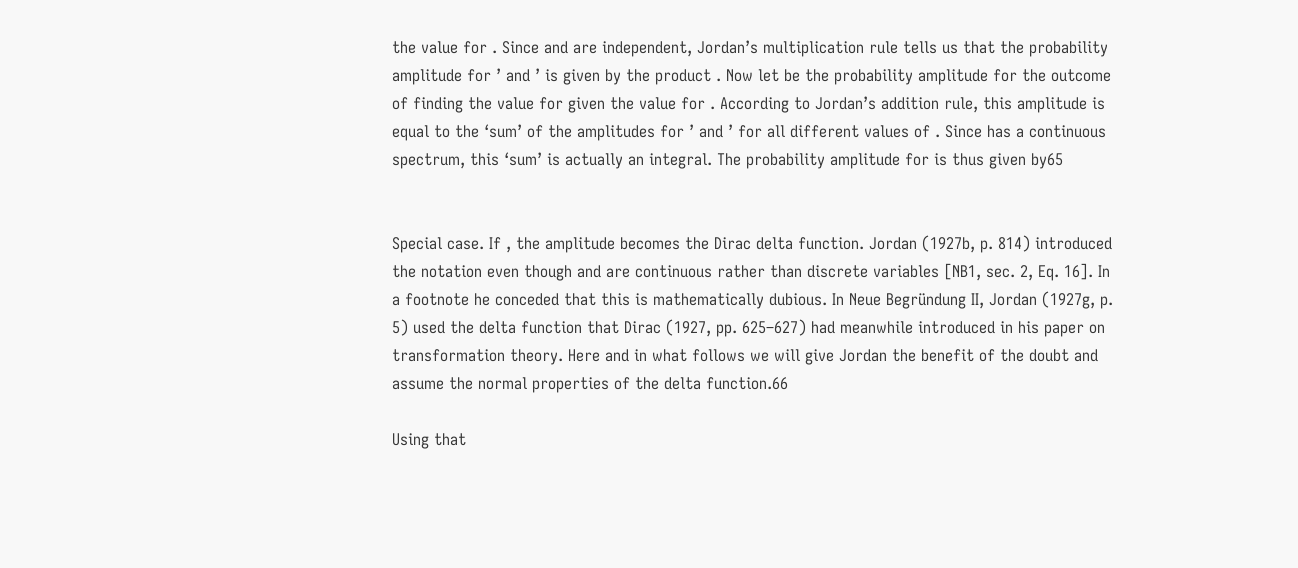the value for . Since and are independent, Jordan’s multiplication rule tells us that the probability amplitude for ’ and ’ is given by the product . Now let be the probability amplitude for the outcome of finding the value for given the value for . According to Jordan’s addition rule, this amplitude is equal to the ‘sum’ of the amplitudes for ’ and ’ for all different values of . Since has a continuous spectrum, this ‘sum’ is actually an integral. The probability amplitude for is thus given by65


Special case. If , the amplitude becomes the Dirac delta function. Jordan (1927b, p. 814) introduced the notation even though and are continuous rather than discrete variables [NB1, sec. 2, Eq. 16]. In a footnote he conceded that this is mathematically dubious. In Neue Begründung II, Jordan (1927g, p. 5) used the delta function that Dirac (1927, pp. 625–627) had meanwhile introduced in his paper on transformation theory. Here and in what follows we will give Jordan the benefit of the doubt and assume the normal properties of the delta function.66

Using that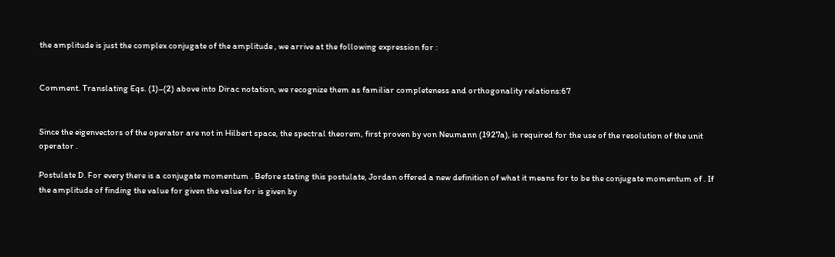the amplitude is just the complex conjugate of the amplitude , we arrive at the following expression for :


Comment. Translating Eqs. (1)–(2) above into Dirac notation, we recognize them as familiar completeness and orthogonality relations:67


Since the eigenvectors of the operator are not in Hilbert space, the spectral theorem, first proven by von Neumann (1927a), is required for the use of the resolution of the unit operator .

Postulate D. For every there is a conjugate momentum . Before stating this postulate, Jordan offered a new definition of what it means for to be the conjugate momentum of . If the amplitude of finding the value for given the value for is given by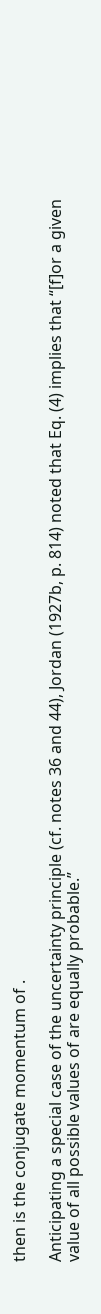then is the conjugate momentum of .

Anticipating a special case of the uncertainty principle (cf. notes 36 and 44), Jordan (1927b, p. 814) noted that Eq. (4) implies that “[f]or a given value of all possible values of are equally probable.”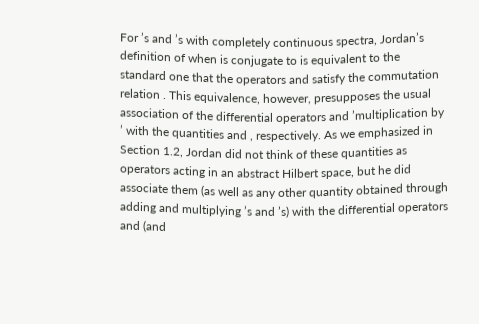For ’s and ’s with completely continuous spectra, Jordan’s definition of when is conjugate to is equivalent to the standard one that the operators and satisfy the commutation relation . This equivalence, however, presupposes the usual association of the differential operators and ’multiplication by ’ with the quantities and , respectively. As we emphasized in Section 1.2, Jordan did not think of these quantities as operators acting in an abstract Hilbert space, but he did associate them (as well as any other quantity obtained through adding and multiplying ’s and ’s) with the differential operators and (and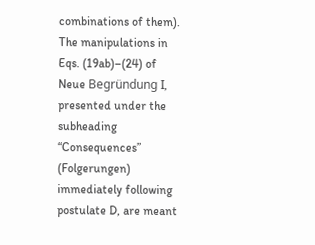combinations of them). The manipulations in Eqs. (19ab)–(24) of Neue Begründung I, presented under the subheading “Consequences” (Folgerungen) immediately following postulate D, are meant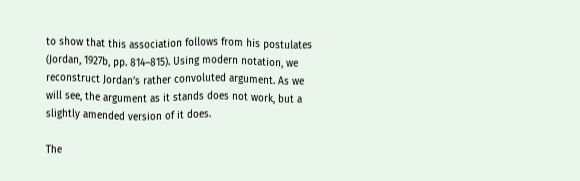to show that this association follows from his postulates (Jordan, 1927b, pp. 814–815). Using modern notation, we reconstruct Jordan’s rather convoluted argument. As we will see, the argument as it stands does not work, but a slightly amended version of it does.

The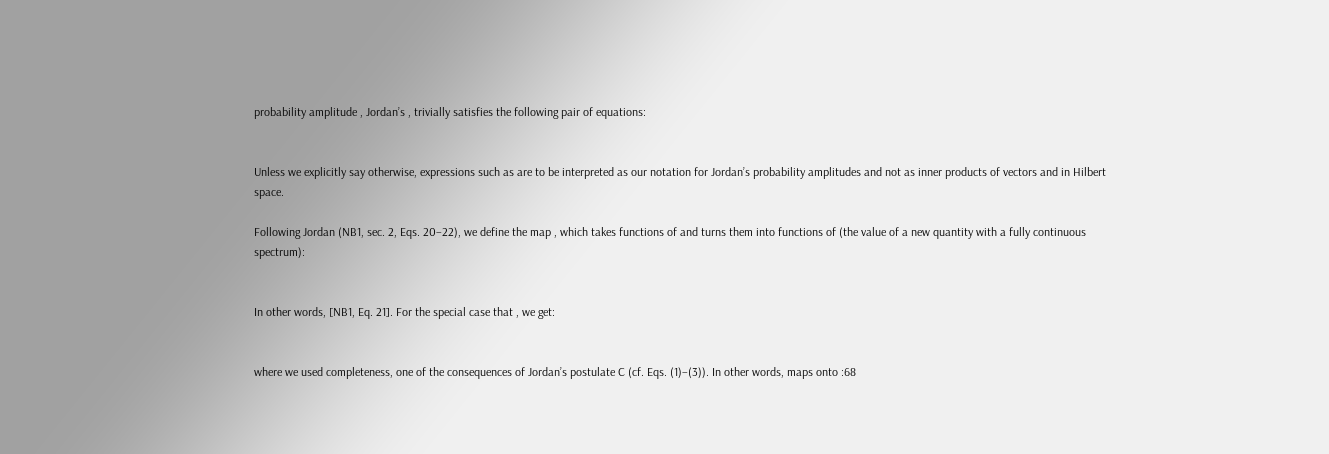probability amplitude , Jordan’s , trivially satisfies the following pair of equations:


Unless we explicitly say otherwise, expressions such as are to be interpreted as our notation for Jordan’s probability amplitudes and not as inner products of vectors and in Hilbert space.

Following Jordan (NB1, sec. 2, Eqs. 20–22), we define the map , which takes functions of and turns them into functions of (the value of a new quantity with a fully continuous spectrum):


In other words, [NB1, Eq. 21]. For the special case that , we get:


where we used completeness, one of the consequences of Jordan’s postulate C (cf. Eqs. (1)–(3)). In other words, maps onto :68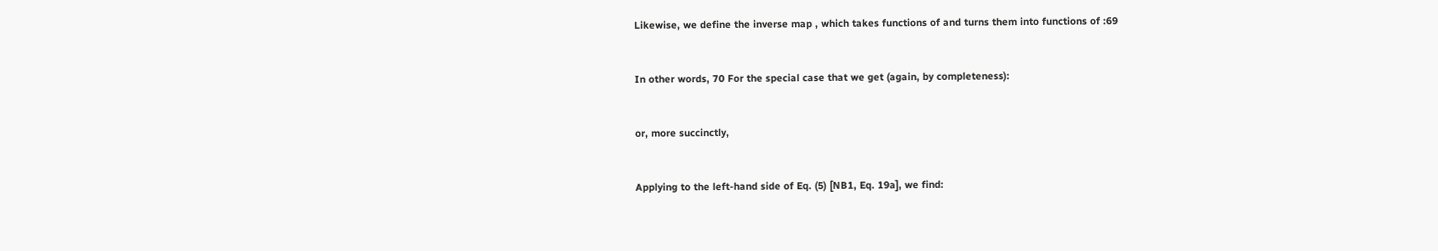Likewise, we define the inverse map , which takes functions of and turns them into functions of :69


In other words, 70 For the special case that we get (again, by completeness):


or, more succinctly,


Applying to the left-hand side of Eq. (5) [NB1, Eq. 19a], we find: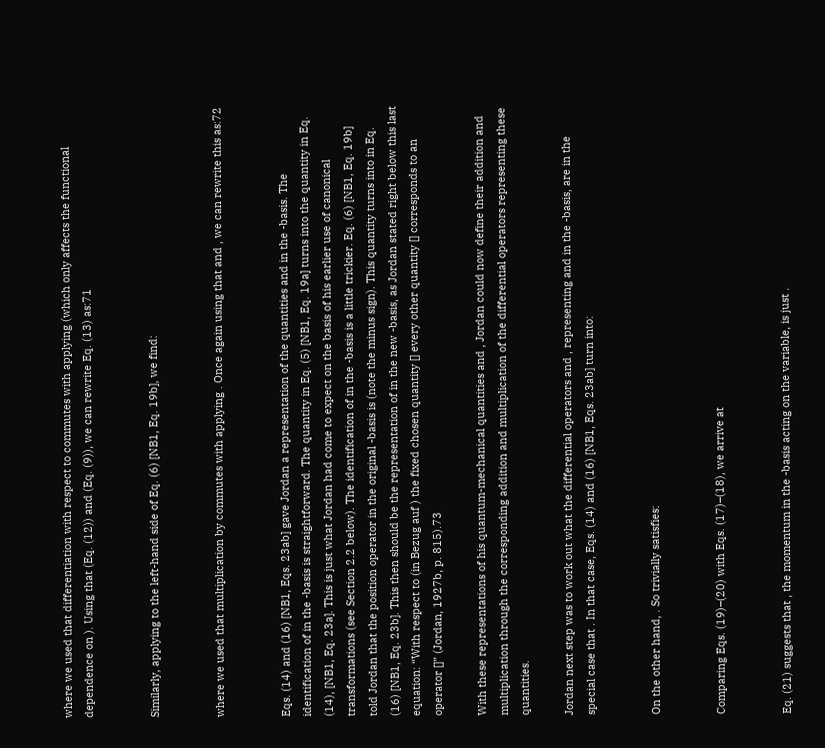where we used that differentiation with respect to commutes with applying (which only affects the functional dependence on ). Using that (Eq. (12)) and (Eq. (9)), we can rewrite Eq. (13) as:71


Similarly, applying to the left-hand side of Eq. (6) [NB1, Eq. 19b], we find:


where we used that multiplication by commutes with applying . Once again using that and , we can rewrite this as:72


Eqs. (14) and (16) [NB1, Eqs. 23ab] gave Jordan a representation of the quantities and in the -basis. The identification of in the -basis is straightforward. The quantity in Eq. (5) [NB1, Eq. 19a] turns into the quantity in Eq. (14), [NB1, Eq. 23a]. This is just what Jordan had come to expect on the basis of his earlier use of canonical transformations (see Section 2.2 below). The identification of in the -basis is a little trickier. Eq. (6) [NB1, Eq. 19b] told Jordan that the position operator in the original -basis is (note the minus sign). This quantity turns into in Eq. (16) [NB1, Eq. 23b]. This then should be the representation of in the new -basis, as Jordan stated right below this last equation: “With respect to (in Bezug auf ) the fixed chosen quantity [] every other quantity [] corresponds to an operator []” (Jordan, 1927b, p. 815).73

With these representations of his quantum-mechanical quantities and , Jordan could now define their addition and multiplication through the corresponding addition and multiplication of the differential operators representing these quantities.

Jordan next step was to work out what the differential operators and , representing and in the -basis, are in the special case that . In that case, Eqs. (14) and (16) [NB1, Eqs. 23ab] turn into:


On the other hand, . So trivially satisfies:


Comparing Eqs. (19)–(20) with Eqs. (17)–(18), we arrive at


Eq. (21) suggests that , the momentum in the -basis acting on the variable, is just .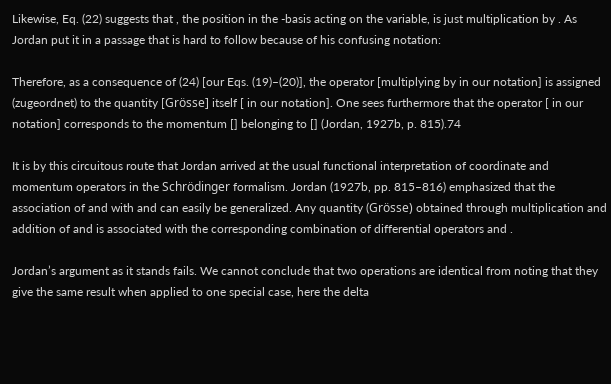Likewise, Eq. (22) suggests that , the position in the -basis acting on the variable, is just multiplication by . As Jordan put it in a passage that is hard to follow because of his confusing notation:

Therefore, as a consequence of (24) [our Eqs. (19)–(20)], the operator [multiplying by in our notation] is assigned (zugeordnet) to the quantity [Grösse] itself [ in our notation]. One sees furthermore that the operator [ in our notation] corresponds to the momentum [] belonging to [] (Jordan, 1927b, p. 815).74

It is by this circuitous route that Jordan arrived at the usual functional interpretation of coordinate and momentum operators in the Schrödinger formalism. Jordan (1927b, pp. 815–816) emphasized that the association of and with and can easily be generalized. Any quantity (Grösse) obtained through multiplication and addition of and is associated with the corresponding combination of differential operators and .

Jordan’s argument as it stands fails. We cannot conclude that two operations are identical from noting that they give the same result when applied to one special case, here the delta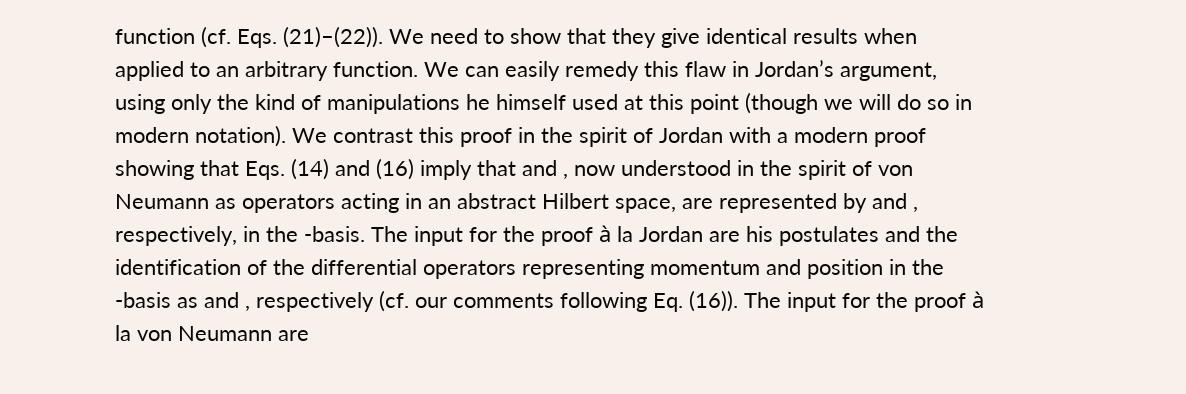function (cf. Eqs. (21)–(22)). We need to show that they give identical results when applied to an arbitrary function. We can easily remedy this flaw in Jordan’s argument, using only the kind of manipulations he himself used at this point (though we will do so in modern notation). We contrast this proof in the spirit of Jordan with a modern proof showing that Eqs. (14) and (16) imply that and , now understood in the spirit of von Neumann as operators acting in an abstract Hilbert space, are represented by and , respectively, in the -basis. The input for the proof à la Jordan are his postulates and the identification of the differential operators representing momentum and position in the -basis as and , respectively (cf. our comments following Eq. (16)). The input for the proof à la von Neumann are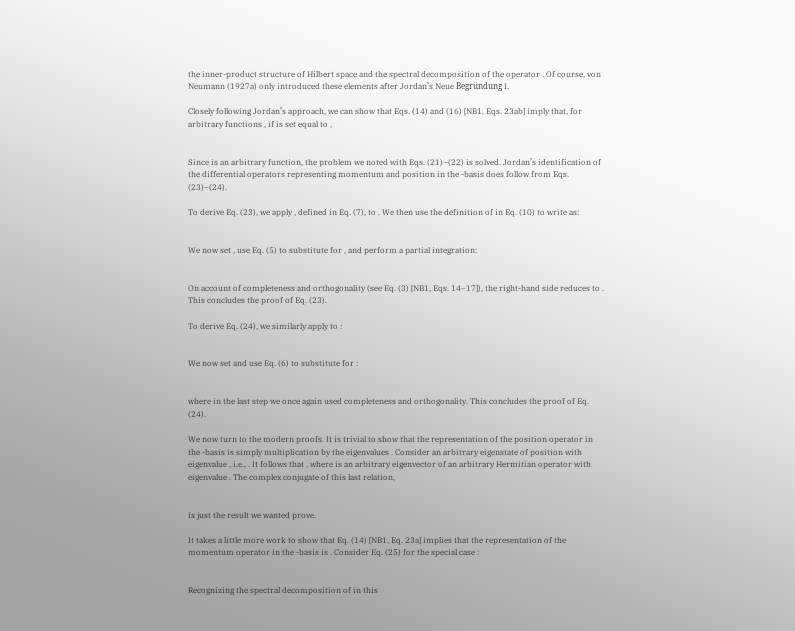the inner-product structure of Hilbert space and the spectral decomposition of the operator . Of course, von Neumann (1927a) only introduced these elements after Jordan’s Neue Begründung I.

Closely following Jordan’s approach, we can show that Eqs. (14) and (16) [NB1, Eqs. 23ab] imply that, for arbitrary functions , if is set equal to ,


Since is an arbitrary function, the problem we noted with Eqs. (21)–(22) is solved. Jordan’s identification of the differential operators representing momentum and position in the -basis does follow from Eqs. (23)–(24).

To derive Eq. (23), we apply , defined in Eq. (7), to . We then use the definition of in Eq. (10) to write as:


We now set , use Eq. (5) to substitute for , and perform a partial integration:


On account of completeness and orthogonality (see Eq. (3) [NB1, Eqs. 14–17]), the right-hand side reduces to . This concludes the proof of Eq. (23).

To derive Eq. (24), we similarly apply to :


We now set and use Eq. (6) to substitute for :


where in the last step we once again used completeness and orthogonality. This concludes the proof of Eq. (24).

We now turn to the modern proofs. It is trivial to show that the representation of the position operator in the -basis is simply multiplication by the eigenvalues . Consider an arbitrary eigenstate of position with eigenvalue , i.e., . It follows that , where is an arbitrary eigenvector of an arbitrary Hermitian operator with eigenvalue . The complex conjugate of this last relation,


is just the result we wanted prove.

It takes a little more work to show that Eq. (14) [NB1, Eq. 23a] implies that the representation of the momentum operator in the -basis is . Consider Eq. (25) for the special case :


Recognizing the spectral decomposition of in this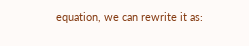equation, we can rewrite it as: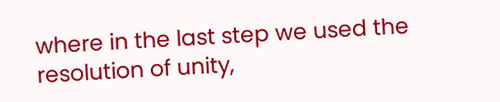where in the last step we used the resolution of unity,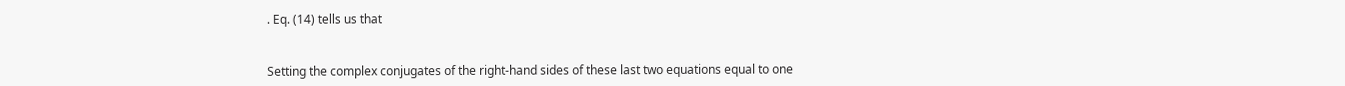. Eq. (14) tells us that


Setting the complex conjugates of the right-hand sides of these last two equations equal to one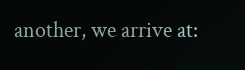another, we arrive at: